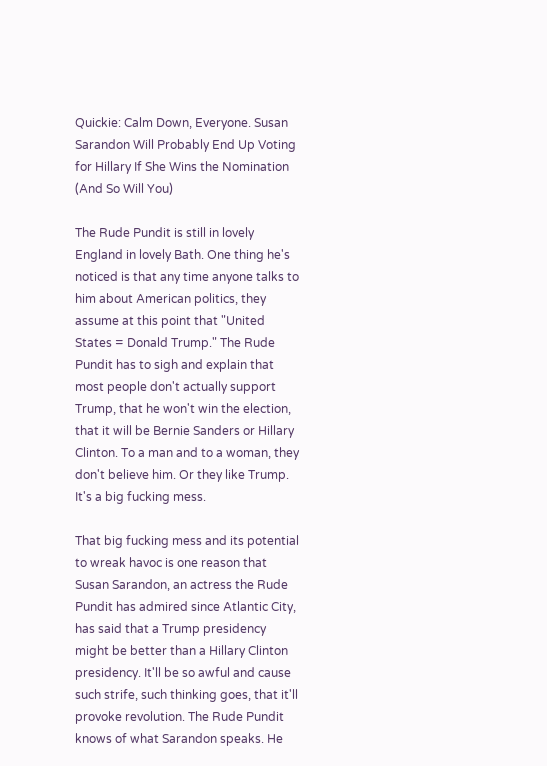Quickie: Calm Down, Everyone. Susan Sarandon Will Probably End Up Voting for Hillary If She Wins the Nomination (And So Will You)

The Rude Pundit is still in lovely England in lovely Bath. One thing he's noticed is that any time anyone talks to him about American politics, they assume at this point that "United States = Donald Trump." The Rude Pundit has to sigh and explain that most people don't actually support Trump, that he won't win the election, that it will be Bernie Sanders or Hillary Clinton. To a man and to a woman, they don't believe him. Or they like Trump. It's a big fucking mess.

That big fucking mess and its potential to wreak havoc is one reason that Susan Sarandon, an actress the Rude Pundit has admired since Atlantic City, has said that a Trump presidency might be better than a Hillary Clinton presidency. It'll be so awful and cause such strife, such thinking goes, that it'll provoke revolution. The Rude Pundit knows of what Sarandon speaks. He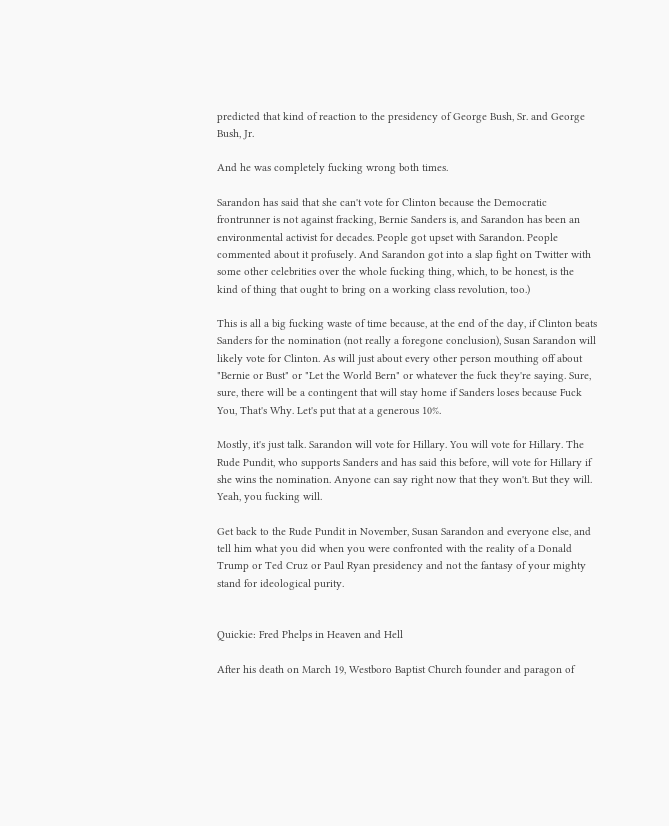predicted that kind of reaction to the presidency of George Bush, Sr. and George Bush, Jr.

And he was completely fucking wrong both times.

Sarandon has said that she can't vote for Clinton because the Democratic frontrunner is not against fracking, Bernie Sanders is, and Sarandon has been an environmental activist for decades. People got upset with Sarandon. People commented about it profusely. And Sarandon got into a slap fight on Twitter with some other celebrities over the whole fucking thing, which, to be honest, is the kind of thing that ought to bring on a working class revolution, too.)

This is all a big fucking waste of time because, at the end of the day, if Clinton beats Sanders for the nomination (not really a foregone conclusion), Susan Sarandon will likely vote for Clinton. As will just about every other person mouthing off about "Bernie or Bust" or "Let the World Bern" or whatever the fuck they're saying. Sure, sure, there will be a contingent that will stay home if Sanders loses because Fuck You, That's Why. Let's put that at a generous 10%.

Mostly, it's just talk. Sarandon will vote for Hillary. You will vote for Hillary. The Rude Pundit, who supports Sanders and has said this before, will vote for Hillary if she wins the nomination. Anyone can say right now that they won't. But they will. Yeah, you fucking will.

Get back to the Rude Pundit in November, Susan Sarandon and everyone else, and tell him what you did when you were confronted with the reality of a Donald Trump or Ted Cruz or Paul Ryan presidency and not the fantasy of your mighty stand for ideological purity.


Quickie: Fred Phelps in Heaven and Hell

After his death on March 19, Westboro Baptist Church founder and paragon of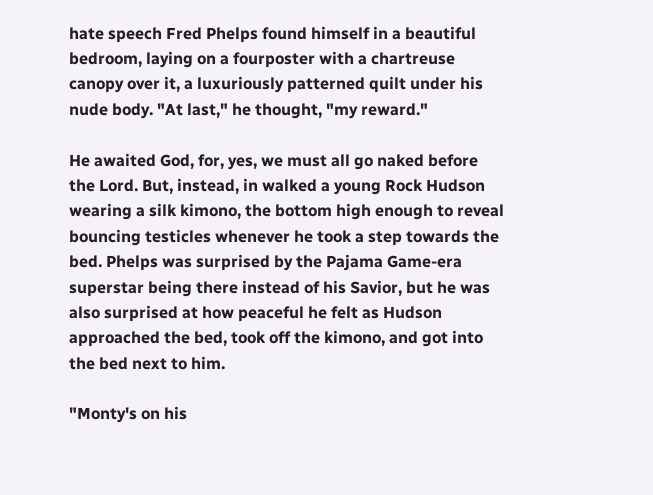hate speech Fred Phelps found himself in a beautiful bedroom, laying on a fourposter with a chartreuse canopy over it, a luxuriously patterned quilt under his nude body. "At last," he thought, "my reward."

He awaited God, for, yes, we must all go naked before the Lord. But, instead, in walked a young Rock Hudson wearing a silk kimono, the bottom high enough to reveal bouncing testicles whenever he took a step towards the bed. Phelps was surprised by the Pajama Game-era superstar being there instead of his Savior, but he was also surprised at how peaceful he felt as Hudson approached the bed, took off the kimono, and got into the bed next to him.

"Monty's on his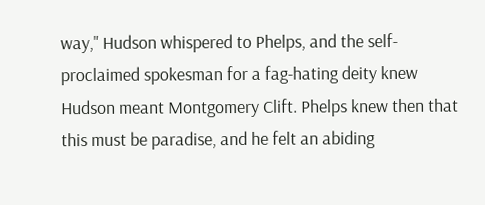way," Hudson whispered to Phelps, and the self-proclaimed spokesman for a fag-hating deity knew Hudson meant Montgomery Clift. Phelps knew then that this must be paradise, and he felt an abiding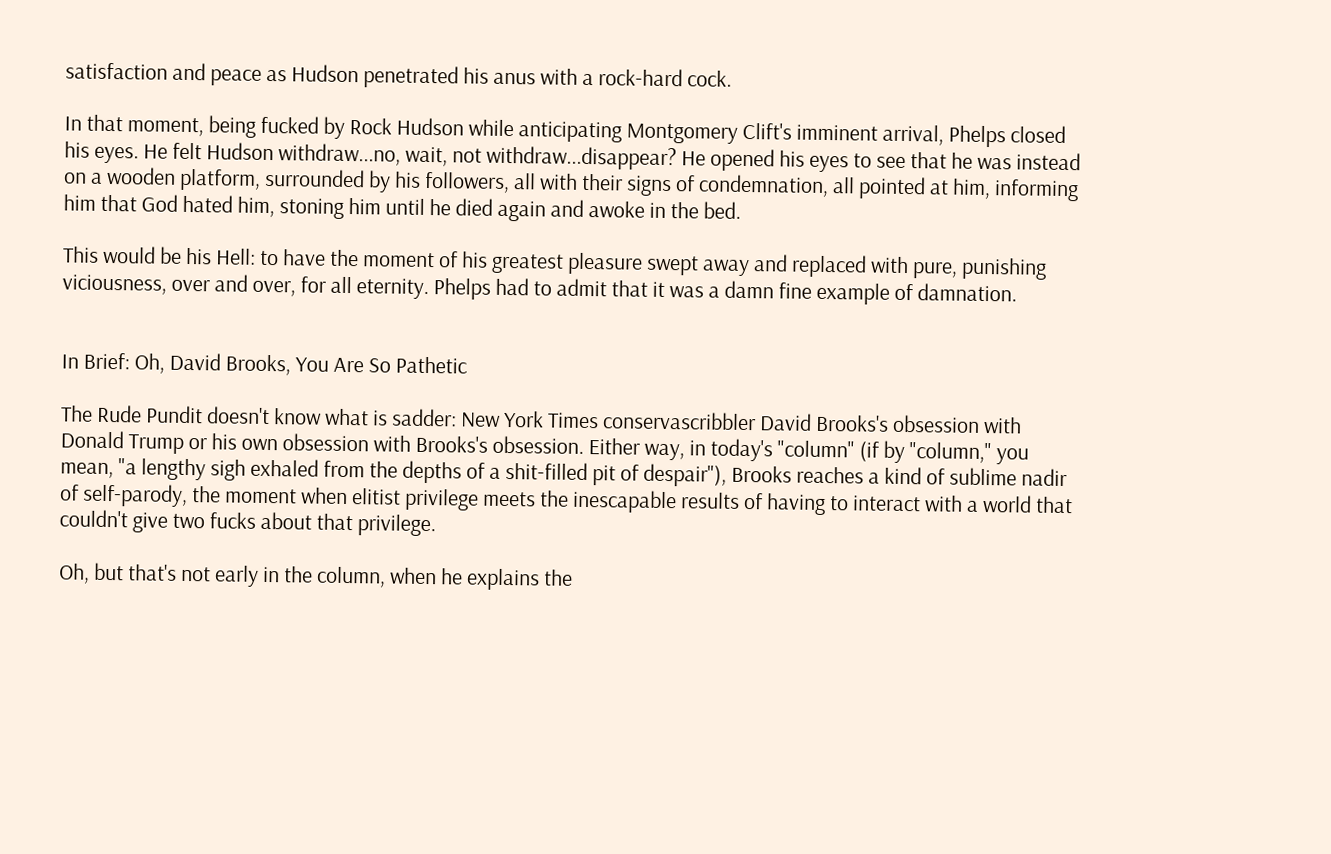satisfaction and peace as Hudson penetrated his anus with a rock-hard cock.

In that moment, being fucked by Rock Hudson while anticipating Montgomery Clift's imminent arrival, Phelps closed his eyes. He felt Hudson withdraw...no, wait, not withdraw...disappear? He opened his eyes to see that he was instead on a wooden platform, surrounded by his followers, all with their signs of condemnation, all pointed at him, informing him that God hated him, stoning him until he died again and awoke in the bed.

This would be his Hell: to have the moment of his greatest pleasure swept away and replaced with pure, punishing viciousness, over and over, for all eternity. Phelps had to admit that it was a damn fine example of damnation.


In Brief: Oh, David Brooks, You Are So Pathetic

The Rude Pundit doesn't know what is sadder: New York Times conservascribbler David Brooks's obsession with Donald Trump or his own obsession with Brooks's obsession. Either way, in today's "column" (if by "column," you mean, "a lengthy sigh exhaled from the depths of a shit-filled pit of despair"), Brooks reaches a kind of sublime nadir of self-parody, the moment when elitist privilege meets the inescapable results of having to interact with a world that couldn't give two fucks about that privilege.

Oh, but that's not early in the column, when he explains the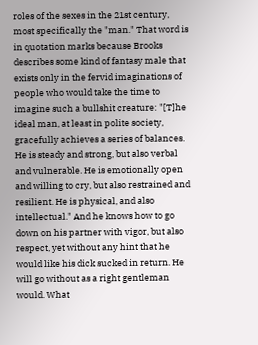roles of the sexes in the 21st century, most specifically the "man." That word is in quotation marks because Brooks describes some kind of fantasy male that exists only in the fervid imaginations of people who would take the time to imagine such a bullshit creature: "[T]he ideal man, at least in polite society, gracefully achieves a series of balances. He is steady and strong, but also verbal and vulnerable. He is emotionally open and willing to cry, but also restrained and resilient. He is physical, and also intellectual." And he knows how to go down on his partner with vigor, but also respect, yet without any hint that he would like his dick sucked in return. He will go without as a right gentleman would. What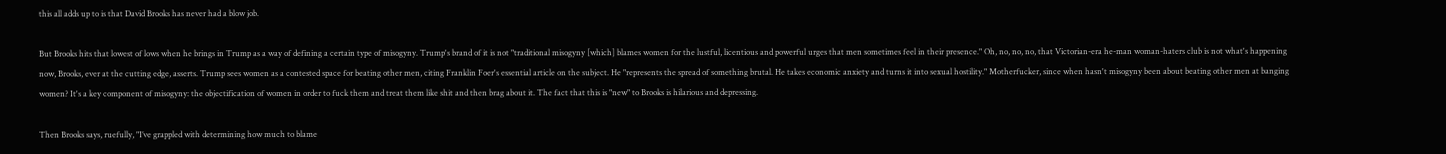this all adds up to is that David Brooks has never had a blow job.

But Brooks hits that lowest of lows when he brings in Trump as a way of defining a certain type of misogyny. Trump's brand of it is not "traditional misogyny [which] blames women for the lustful, licentious and powerful urges that men sometimes feel in their presence." Oh, no, no, no, that Victorian-era he-man woman-haters club is not what's happening now, Brooks, ever at the cutting edge, asserts. Trump sees women as a contested space for beating other men, citing Franklin Foer's essential article on the subject. He "represents the spread of something brutal. He takes economic anxiety and turns it into sexual hostility." Motherfucker, since when hasn't misogyny been about beating other men at banging women? It's a key component of misogyny: the objectification of women in order to fuck them and treat them like shit and then brag about it. The fact that this is "new" to Brooks is hilarious and depressing.

Then Brooks says, ruefully, "I’ve grappled with determining how much to blame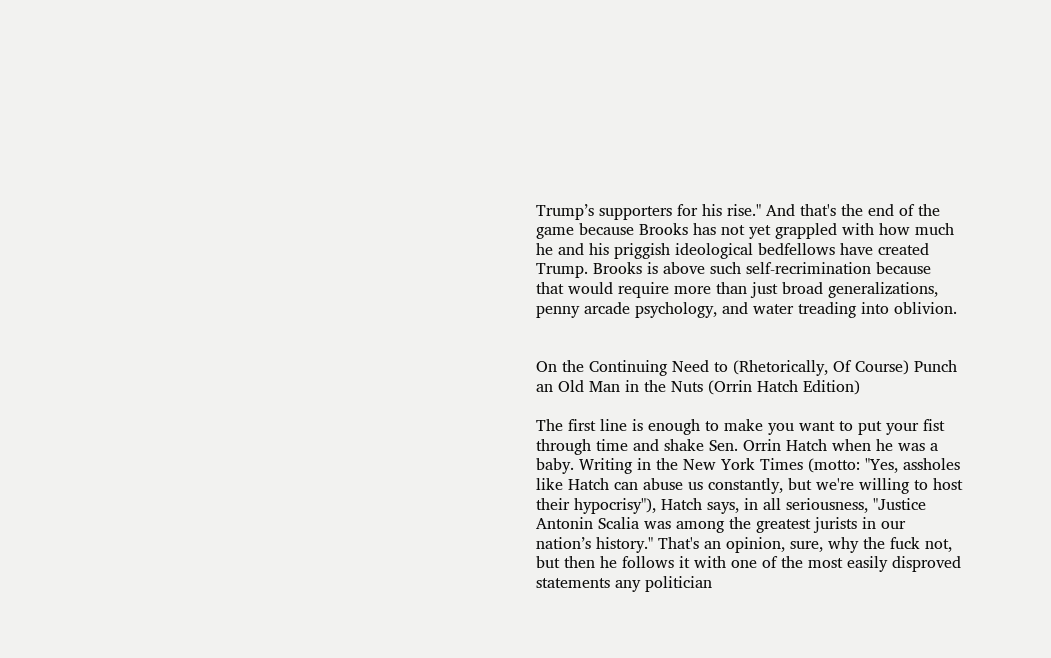Trump’s supporters for his rise." And that's the end of the game because Brooks has not yet grappled with how much he and his priggish ideological bedfellows have created Trump. Brooks is above such self-recrimination because that would require more than just broad generalizations, penny arcade psychology, and water treading into oblivion.


On the Continuing Need to (Rhetorically, Of Course) Punch an Old Man in the Nuts (Orrin Hatch Edition)

The first line is enough to make you want to put your fist through time and shake Sen. Orrin Hatch when he was a baby. Writing in the New York Times (motto: "Yes, assholes like Hatch can abuse us constantly, but we're willing to host their hypocrisy"), Hatch says, in all seriousness, "Justice Antonin Scalia was among the greatest jurists in our nation’s history." That's an opinion, sure, why the fuck not, but then he follows it with one of the most easily disproved statements any politician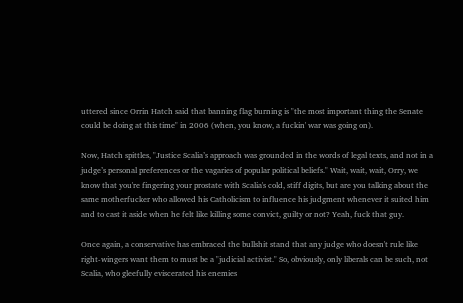uttered since Orrin Hatch said that banning flag burning is "the most important thing the Senate could be doing at this time" in 2006 (when, you know, a fuckin' war was going on).

Now, Hatch spittles, "Justice Scalia’s approach was grounded in the words of legal texts, and not in a judge’s personal preferences or the vagaries of popular political beliefs." Wait, wait, wait, Orry, we know that you're fingering your prostate with Scalia's cold, stiff digits, but are you talking about the same motherfucker who allowed his Catholicism to influence his judgment whenever it suited him and to cast it aside when he felt like killing some convict, guilty or not? Yeah, fuck that guy.

Once again, a conservative has embraced the bullshit stand that any judge who doesn't rule like right-wingers want them to must be a "judicial activist." So, obviously, only liberals can be such, not Scalia, who gleefully eviscerated his enemies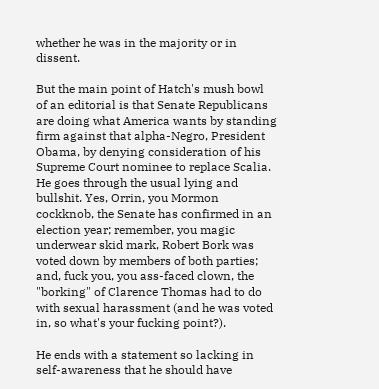whether he was in the majority or in dissent.

But the main point of Hatch's mush bowl of an editorial is that Senate Republicans are doing what America wants by standing firm against that alpha-Negro, President Obama, by denying consideration of his Supreme Court nominee to replace Scalia. He goes through the usual lying and bullshit. Yes, Orrin, you Mormon cockknob, the Senate has confirmed in an election year; remember, you magic underwear skid mark, Robert Bork was voted down by members of both parties; and, fuck you, you ass-faced clown, the "borking" of Clarence Thomas had to do with sexual harassment (and he was voted in, so what's your fucking point?).

He ends with a statement so lacking in self-awareness that he should have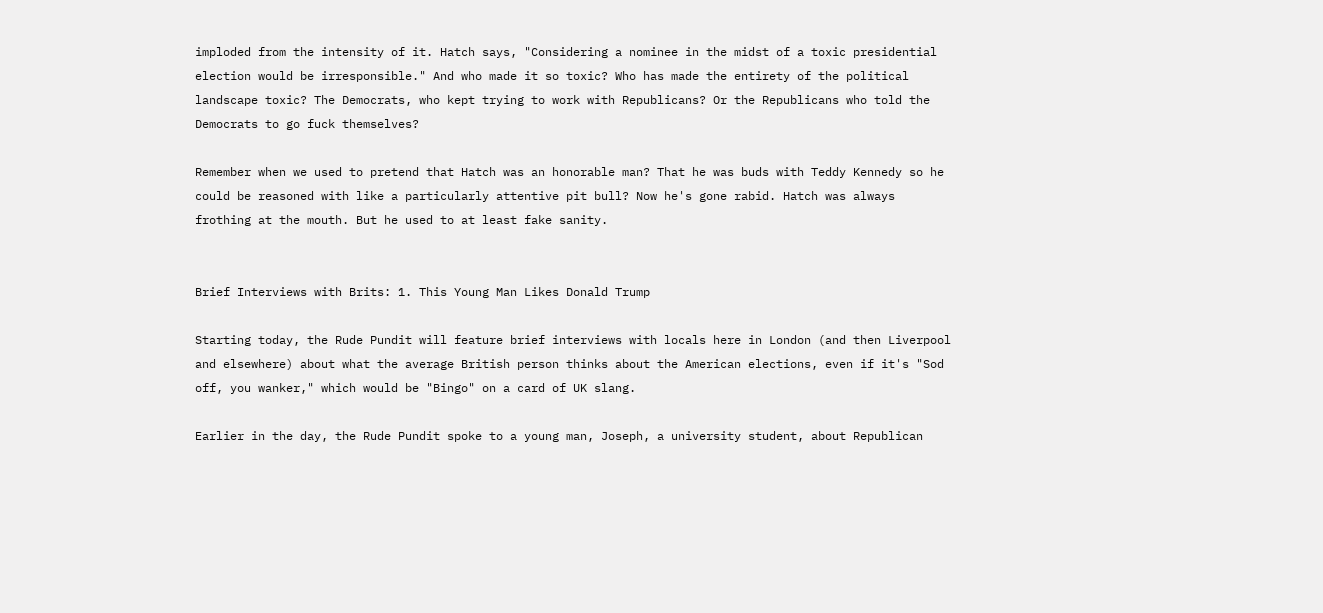imploded from the intensity of it. Hatch says, "Considering a nominee in the midst of a toxic presidential election would be irresponsible." And who made it so toxic? Who has made the entirety of the political landscape toxic? The Democrats, who kept trying to work with Republicans? Or the Republicans who told the Democrats to go fuck themselves?

Remember when we used to pretend that Hatch was an honorable man? That he was buds with Teddy Kennedy so he could be reasoned with like a particularly attentive pit bull? Now he's gone rabid. Hatch was always frothing at the mouth. But he used to at least fake sanity.


Brief Interviews with Brits: 1. This Young Man Likes Donald Trump

Starting today, the Rude Pundit will feature brief interviews with locals here in London (and then Liverpool and elsewhere) about what the average British person thinks about the American elections, even if it's "Sod off, you wanker," which would be "Bingo" on a card of UK slang.

Earlier in the day, the Rude Pundit spoke to a young man, Joseph, a university student, about Republican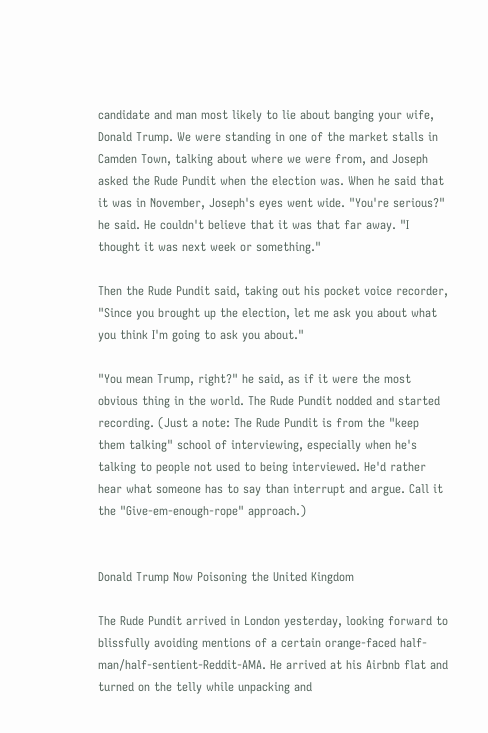candidate and man most likely to lie about banging your wife, Donald Trump. We were standing in one of the market stalls in Camden Town, talking about where we were from, and Joseph asked the Rude Pundit when the election was. When he said that it was in November, Joseph's eyes went wide. "You're serious?" he said. He couldn't believe that it was that far away. "I thought it was next week or something."

Then the Rude Pundit said, taking out his pocket voice recorder, "Since you brought up the election, let me ask you about what you think I'm going to ask you about."

"You mean Trump, right?" he said, as if it were the most obvious thing in the world. The Rude Pundit nodded and started recording. (Just a note: The Rude Pundit is from the "keep them talking" school of interviewing, especially when he's talking to people not used to being interviewed. He'd rather hear what someone has to say than interrupt and argue. Call it the "Give-em-enough-rope" approach.)


Donald Trump Now Poisoning the United Kingdom

The Rude Pundit arrived in London yesterday, looking forward to blissfully avoiding mentions of a certain orange-faced half-man/half-sentient-Reddit-AMA. He arrived at his Airbnb flat and turned on the telly while unpacking and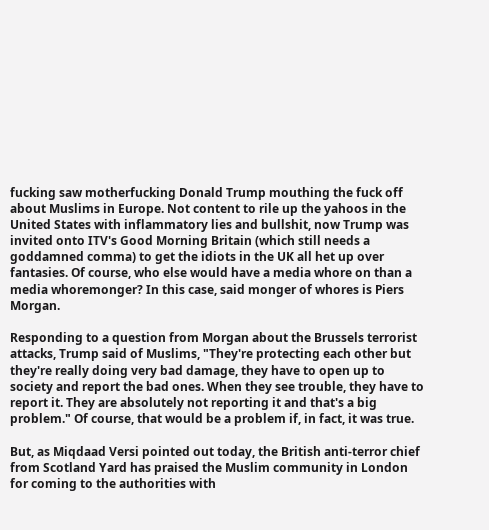fucking saw motherfucking Donald Trump mouthing the fuck off about Muslims in Europe. Not content to rile up the yahoos in the United States with inflammatory lies and bullshit, now Trump was invited onto ITV's Good Morning Britain (which still needs a goddamned comma) to get the idiots in the UK all het up over fantasies. Of course, who else would have a media whore on than a media whoremonger? In this case, said monger of whores is Piers Morgan.

Responding to a question from Morgan about the Brussels terrorist attacks, Trump said of Muslims, "They're protecting each other but they're really doing very bad damage, they have to open up to society and report the bad ones. When they see trouble, they have to report it. They are absolutely not reporting it and that's a big problem." Of course, that would be a problem if, in fact, it was true.

But, as Miqdaad Versi pointed out today, the British anti-terror chief from Scotland Yard has praised the Muslim community in London for coming to the authorities with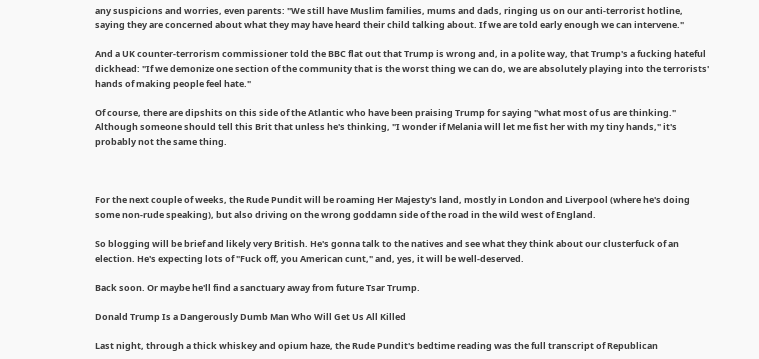any suspicions and worries, even parents: "We still have Muslim families, mums and dads, ringing us on our anti-terrorist hotline, saying they are concerned about what they may have heard their child talking about. If we are told early enough we can intervene."

And a UK counter-terrorism commissioner told the BBC flat out that Trump is wrong and, in a polite way, that Trump's a fucking hateful dickhead: "If we demonize one section of the community that is the worst thing we can do, we are absolutely playing into the terrorists' hands of making people feel hate."

Of course, there are dipshits on this side of the Atlantic who have been praising Trump for saying "what most of us are thinking." Although someone should tell this Brit that unless he's thinking, "I wonder if Melania will let me fist her with my tiny hands," it's probably not the same thing.



For the next couple of weeks, the Rude Pundit will be roaming Her Majesty's land, mostly in London and Liverpool (where he's doing some non-rude speaking), but also driving on the wrong goddamn side of the road in the wild west of England.

So blogging will be brief and likely very British. He's gonna talk to the natives and see what they think about our clusterfuck of an election. He's expecting lots of "Fuck off, you American cunt," and, yes, it will be well-deserved.

Back soon. Or maybe he'll find a sanctuary away from future Tsar Trump.

Donald Trump Is a Dangerously Dumb Man Who Will Get Us All Killed

Last night, through a thick whiskey and opium haze, the Rude Pundit's bedtime reading was the full transcript of Republican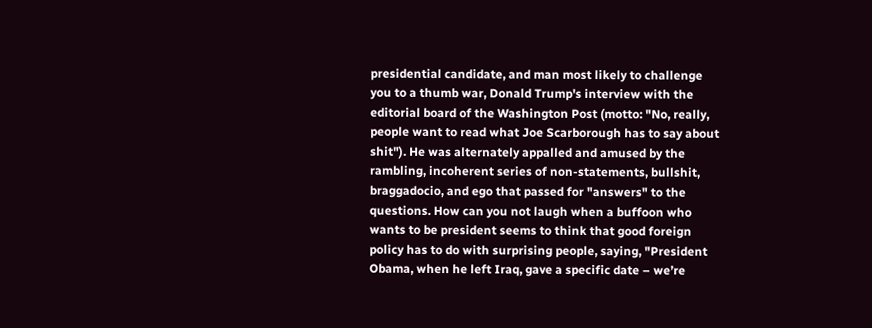presidential candidate, and man most likely to challenge you to a thumb war, Donald Trump's interview with the editorial board of the Washington Post (motto: "No, really, people want to read what Joe Scarborough has to say about shit"). He was alternately appalled and amused by the rambling, incoherent series of non-statements, bullshit, braggadocio, and ego that passed for "answers" to the questions. How can you not laugh when a buffoon who wants to be president seems to think that good foreign policy has to do with surprising people, saying, "President Obama, when he left Iraq, gave a specific date – we’re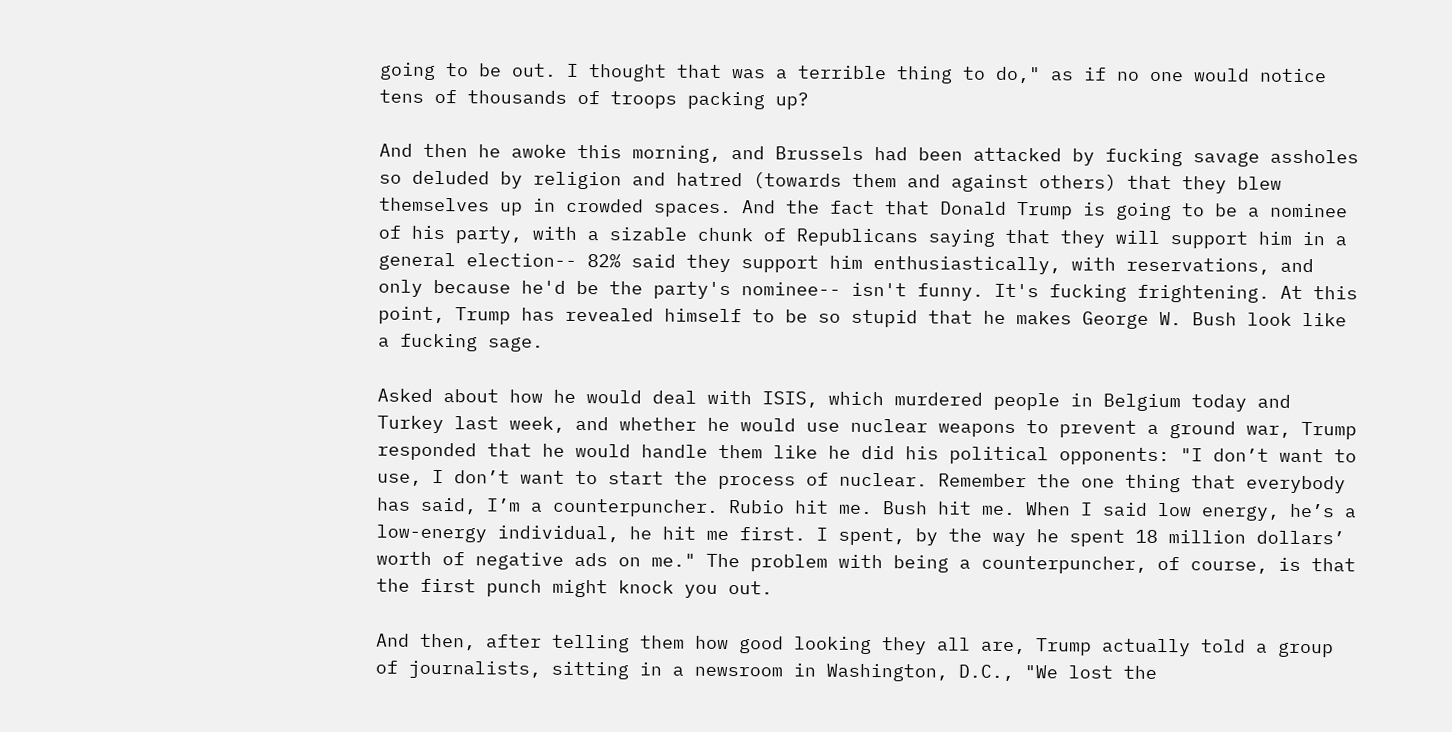going to be out. I thought that was a terrible thing to do," as if no one would notice tens of thousands of troops packing up?

And then he awoke this morning, and Brussels had been attacked by fucking savage assholes so deluded by religion and hatred (towards them and against others) that they blew themselves up in crowded spaces. And the fact that Donald Trump is going to be a nominee of his party, with a sizable chunk of Republicans saying that they will support him in a general election-- 82% said they support him enthusiastically, with reservations, and only because he'd be the party's nominee-- isn't funny. It's fucking frightening. At this point, Trump has revealed himself to be so stupid that he makes George W. Bush look like a fucking sage.

Asked about how he would deal with ISIS, which murdered people in Belgium today and Turkey last week, and whether he would use nuclear weapons to prevent a ground war, Trump responded that he would handle them like he did his political opponents: "I don’t want to use, I don’t want to start the process of nuclear. Remember the one thing that everybody has said, I’m a counterpuncher. Rubio hit me. Bush hit me. When I said low energy, he’s a low-energy individual, he hit me first. I spent, by the way he spent 18 million dollars’ worth of negative ads on me." The problem with being a counterpuncher, of course, is that the first punch might knock you out.

And then, after telling them how good looking they all are, Trump actually told a group of journalists, sitting in a newsroom in Washington, D.C., "We lost the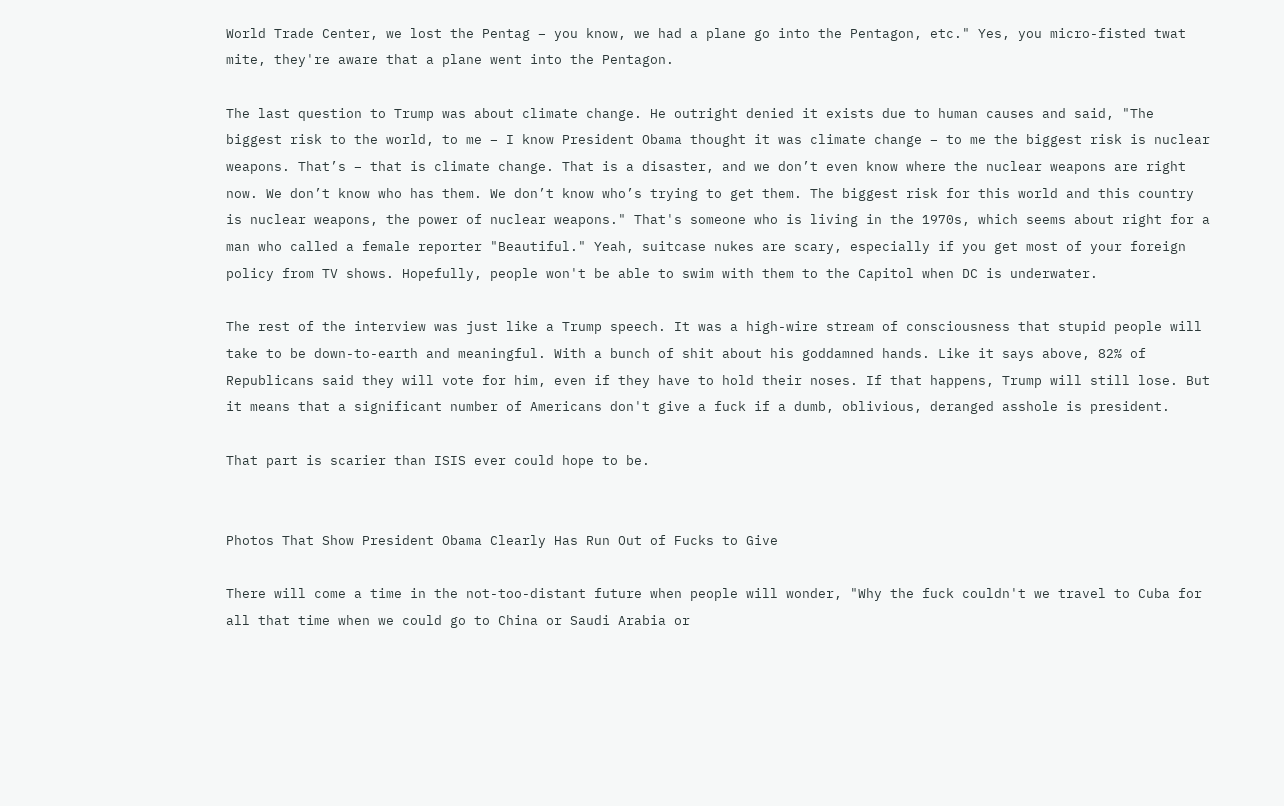World Trade Center, we lost the Pentag – you know, we had a plane go into the Pentagon, etc." Yes, you micro-fisted twat mite, they're aware that a plane went into the Pentagon.

The last question to Trump was about climate change. He outright denied it exists due to human causes and said, "The biggest risk to the world, to me – I know President Obama thought it was climate change – to me the biggest risk is nuclear weapons. That’s – that is climate change. That is a disaster, and we don’t even know where the nuclear weapons are right now. We don’t know who has them. We don’t know who’s trying to get them. The biggest risk for this world and this country is nuclear weapons, the power of nuclear weapons." That's someone who is living in the 1970s, which seems about right for a man who called a female reporter "Beautiful." Yeah, suitcase nukes are scary, especially if you get most of your foreign policy from TV shows. Hopefully, people won't be able to swim with them to the Capitol when DC is underwater.

The rest of the interview was just like a Trump speech. It was a high-wire stream of consciousness that stupid people will take to be down-to-earth and meaningful. With a bunch of shit about his goddamned hands. Like it says above, 82% of Republicans said they will vote for him, even if they have to hold their noses. If that happens, Trump will still lose. But it means that a significant number of Americans don't give a fuck if a dumb, oblivious, deranged asshole is president.

That part is scarier than ISIS ever could hope to be.


Photos That Show President Obama Clearly Has Run Out of Fucks to Give

There will come a time in the not-too-distant future when people will wonder, "Why the fuck couldn't we travel to Cuba for all that time when we could go to China or Saudi Arabia or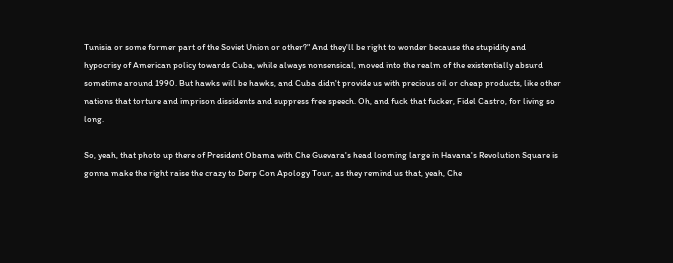Tunisia or some former part of the Soviet Union or other?" And they'll be right to wonder because the stupidity and hypocrisy of American policy towards Cuba, while always nonsensical, moved into the realm of the existentially absurd sometime around 1990. But hawks will be hawks, and Cuba didn't provide us with precious oil or cheap products, like other nations that torture and imprison dissidents and suppress free speech. Oh, and fuck that fucker, Fidel Castro, for living so long.

So, yeah, that photo up there of President Obama with Che Guevara's head looming large in Havana's Revolution Square is gonna make the right raise the crazy to Derp Con Apology Tour, as they remind us that, yeah, Che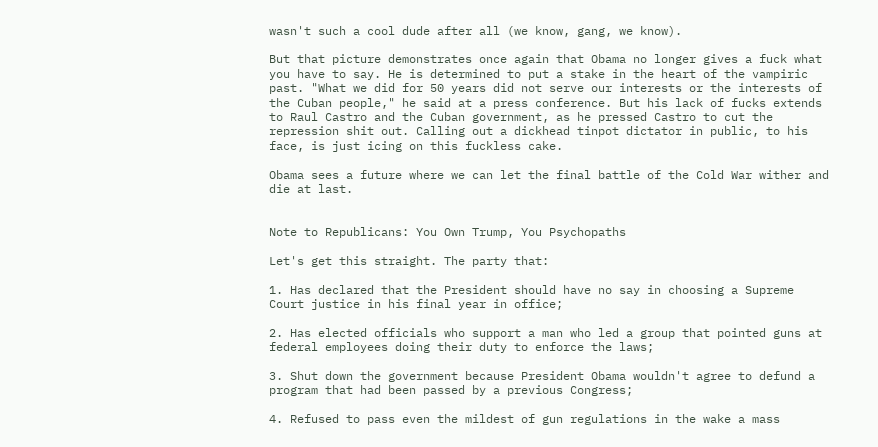wasn't such a cool dude after all (we know, gang, we know).

But that picture demonstrates once again that Obama no longer gives a fuck what you have to say. He is determined to put a stake in the heart of the vampiric past. "What we did for 50 years did not serve our interests or the interests of the Cuban people," he said at a press conference. But his lack of fucks extends to Raul Castro and the Cuban government, as he pressed Castro to cut the repression shit out. Calling out a dickhead tinpot dictator in public, to his face, is just icing on this fuckless cake.

Obama sees a future where we can let the final battle of the Cold War wither and die at last.


Note to Republicans: You Own Trump, You Psychopaths

Let's get this straight. The party that:

1. Has declared that the President should have no say in choosing a Supreme Court justice in his final year in office;

2. Has elected officials who support a man who led a group that pointed guns at federal employees doing their duty to enforce the laws;

3. Shut down the government because President Obama wouldn't agree to defund a program that had been passed by a previous Congress;

4. Refused to pass even the mildest of gun regulations in the wake a mass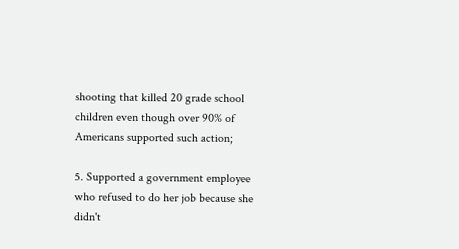shooting that killed 20 grade school children even though over 90% of Americans supported such action;

5. Supported a government employee who refused to do her job because she didn't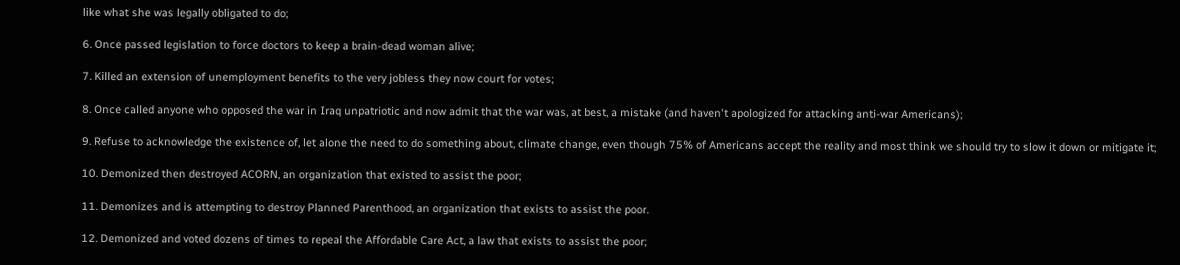like what she was legally obligated to do;

6. Once passed legislation to force doctors to keep a brain-dead woman alive;

7. Killed an extension of unemployment benefits to the very jobless they now court for votes;

8. Once called anyone who opposed the war in Iraq unpatriotic and now admit that the war was, at best, a mistake (and haven't apologized for attacking anti-war Americans);

9. Refuse to acknowledge the existence of, let alone the need to do something about, climate change, even though 75% of Americans accept the reality and most think we should try to slow it down or mitigate it;

10. Demonized then destroyed ACORN, an organization that existed to assist the poor;

11. Demonizes and is attempting to destroy Planned Parenthood, an organization that exists to assist the poor.

12. Demonized and voted dozens of times to repeal the Affordable Care Act, a law that exists to assist the poor;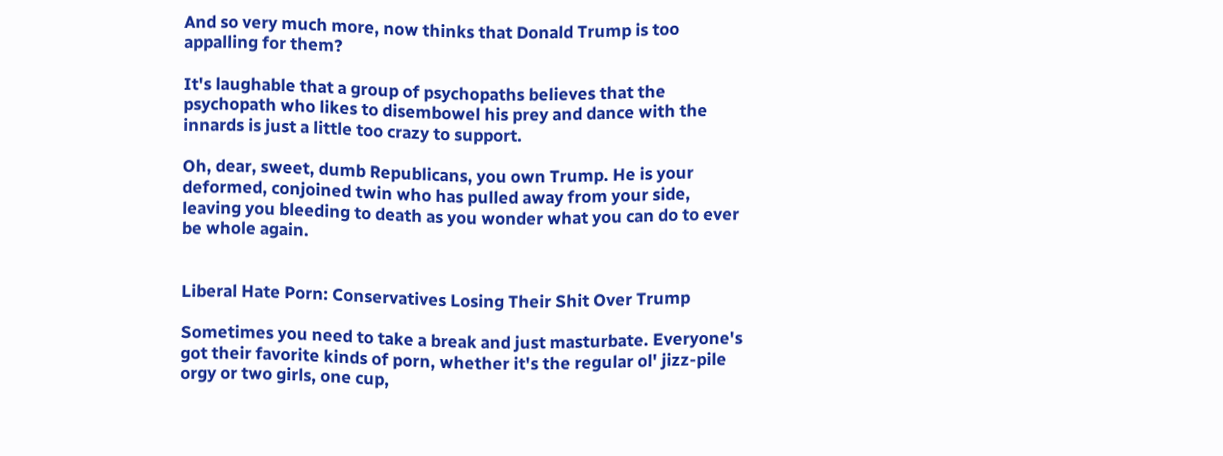And so very much more, now thinks that Donald Trump is too appalling for them?

It's laughable that a group of psychopaths believes that the psychopath who likes to disembowel his prey and dance with the innards is just a little too crazy to support.

Oh, dear, sweet, dumb Republicans, you own Trump. He is your deformed, conjoined twin who has pulled away from your side, leaving you bleeding to death as you wonder what you can do to ever be whole again.


Liberal Hate Porn: Conservatives Losing Their Shit Over Trump

Sometimes you need to take a break and just masturbate. Everyone's got their favorite kinds of porn, whether it's the regular ol' jizz-pile orgy or two girls, one cup,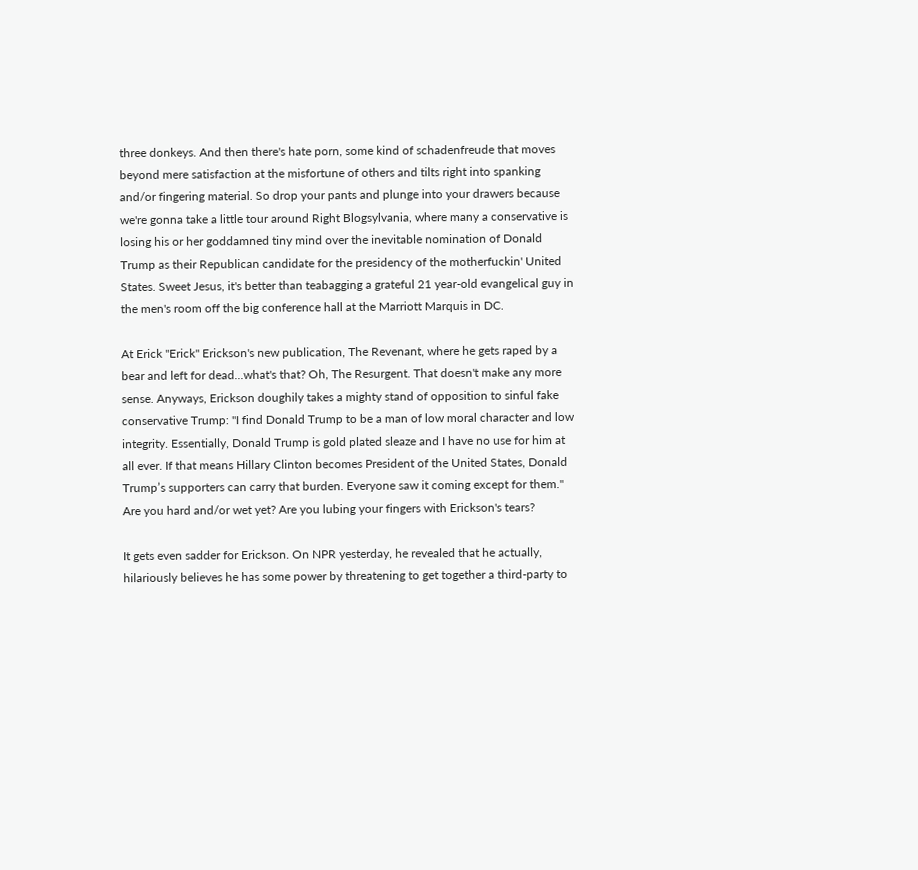three donkeys. And then there's hate porn, some kind of schadenfreude that moves beyond mere satisfaction at the misfortune of others and tilts right into spanking and/or fingering material. So drop your pants and plunge into your drawers because we're gonna take a little tour around Right Blogsylvania, where many a conservative is losing his or her goddamned tiny mind over the inevitable nomination of Donald Trump as their Republican candidate for the presidency of the motherfuckin' United States. Sweet Jesus, it's better than teabagging a grateful 21 year-old evangelical guy in the men's room off the big conference hall at the Marriott Marquis in DC.

At Erick "Erick" Erickson's new publication, The Revenant, where he gets raped by a bear and left for dead...what's that? Oh, The Resurgent. That doesn't make any more sense. Anyways, Erickson doughily takes a mighty stand of opposition to sinful fake conservative Trump: "I find Donald Trump to be a man of low moral character and low integrity. Essentially, Donald Trump is gold plated sleaze and I have no use for him at all ever. If that means Hillary Clinton becomes President of the United States, Donald Trump’s supporters can carry that burden. Everyone saw it coming except for them." Are you hard and/or wet yet? Are you lubing your fingers with Erickson's tears?

It gets even sadder for Erickson. On NPR yesterday, he revealed that he actually, hilariously believes he has some power by threatening to get together a third-party to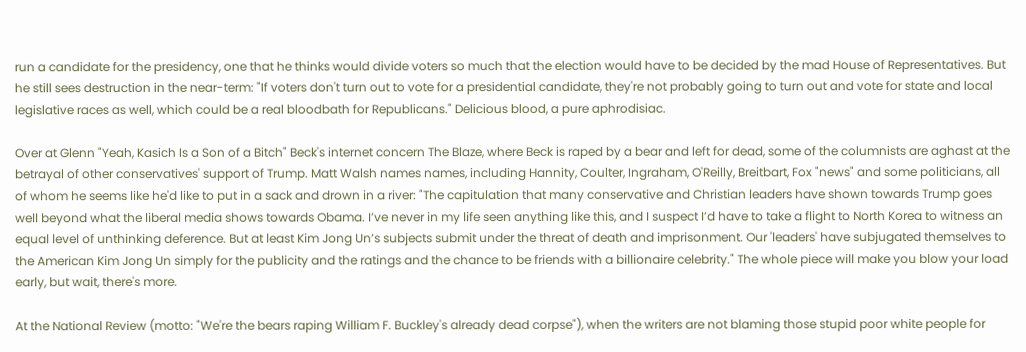run a candidate for the presidency, one that he thinks would divide voters so much that the election would have to be decided by the mad House of Representatives. But he still sees destruction in the near-term: "If voters don't turn out to vote for a presidential candidate, they're not probably going to turn out and vote for state and local legislative races as well, which could be a real bloodbath for Republicans." Delicious blood, a pure aphrodisiac.

Over at Glenn "Yeah, Kasich Is a Son of a Bitch" Beck's internet concern The Blaze, where Beck is raped by a bear and left for dead, some of the columnists are aghast at the betrayal of other conservatives' support of Trump. Matt Walsh names names, including Hannity, Coulter, Ingraham, O'Reilly, Breitbart, Fox "news" and some politicians, all of whom he seems like he'd like to put in a sack and drown in a river: "The capitulation that many conservative and Christian leaders have shown towards Trump goes well beyond what the liberal media shows towards Obama. I’ve never in my life seen anything like this, and I suspect I’d have to take a flight to North Korea to witness an equal level of unthinking deference. But at least Kim Jong Un’s subjects submit under the threat of death and imprisonment. Our 'leaders' have subjugated themselves to the American Kim Jong Un simply for the publicity and the ratings and the chance to be friends with a billionaire celebrity." The whole piece will make you blow your load early, but wait, there's more.

At the National Review (motto: "We're the bears raping William F. Buckley's already dead corpse"), when the writers are not blaming those stupid poor white people for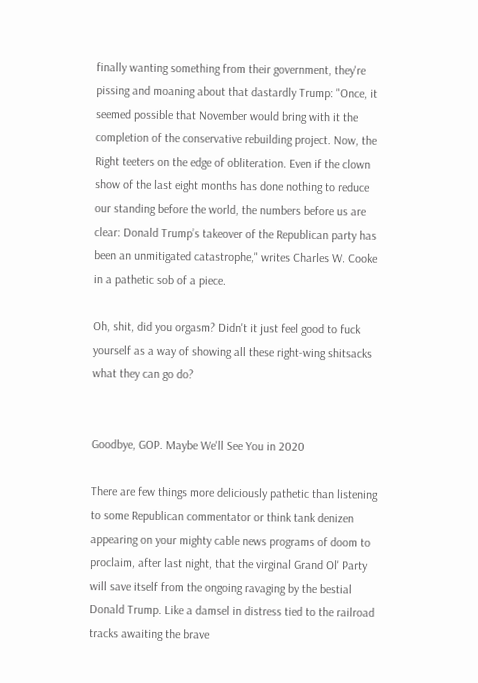finally wanting something from their government, they're pissing and moaning about that dastardly Trump: "Once, it seemed possible that November would bring with it the completion of the conservative rebuilding project. Now, the Right teeters on the edge of obliteration. Even if the clown show of the last eight months has done nothing to reduce our standing before the world, the numbers before us are clear: Donald Trump’s takeover of the Republican party has been an unmitigated catastrophe," writes Charles W. Cooke in a pathetic sob of a piece.

Oh, shit, did you orgasm? Didn't it just feel good to fuck yourself as a way of showing all these right-wing shitsacks what they can go do?


Goodbye, GOP. Maybe We'll See You in 2020

There are few things more deliciously pathetic than listening to some Republican commentator or think tank denizen appearing on your mighty cable news programs of doom to proclaim, after last night, that the virginal Grand Ol' Party will save itself from the ongoing ravaging by the bestial Donald Trump. Like a damsel in distress tied to the railroad tracks awaiting the brave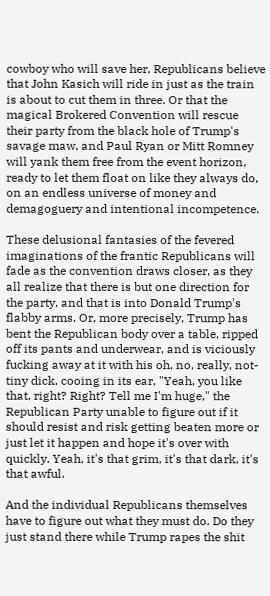cowboy who will save her, Republicans believe that John Kasich will ride in just as the train is about to cut them in three. Or that the magical Brokered Convention will rescue their party from the black hole of Trump's savage maw, and Paul Ryan or Mitt Romney will yank them free from the event horizon, ready to let them float on like they always do, on an endless universe of money and demagoguery and intentional incompetence.

These delusional fantasies of the fevered imaginations of the frantic Republicans will fade as the convention draws closer, as they all realize that there is but one direction for the party, and that is into Donald Trump's flabby arms. Or, more precisely, Trump has bent the Republican body over a table, ripped off its pants and underwear, and is viciously fucking away at it with his oh, no, really, not-tiny dick, cooing in its ear, "Yeah, you like that, right? Right? Tell me I'm huge," the Republican Party unable to figure out if it should resist and risk getting beaten more or just let it happen and hope it's over with quickly. Yeah, it's that grim, it's that dark, it's that awful.

And the individual Republicans themselves have to figure out what they must do. Do they just stand there while Trump rapes the shit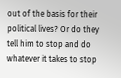out of the basis for their political lives? Or do they tell him to stop and do whatever it takes to stop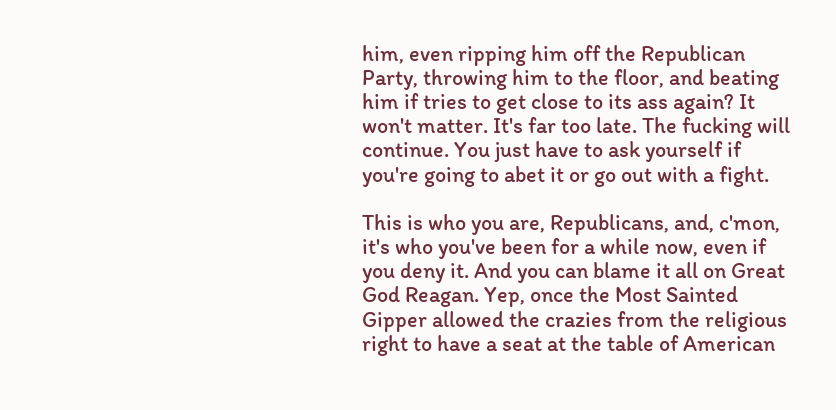him, even ripping him off the Republican Party, throwing him to the floor, and beating him if tries to get close to its ass again? It won't matter. It's far too late. The fucking will continue. You just have to ask yourself if you're going to abet it or go out with a fight.

This is who you are, Republicans, and, c'mon, it's who you've been for a while now, even if you deny it. And you can blame it all on Great God Reagan. Yep, once the Most Sainted Gipper allowed the crazies from the religious right to have a seat at the table of American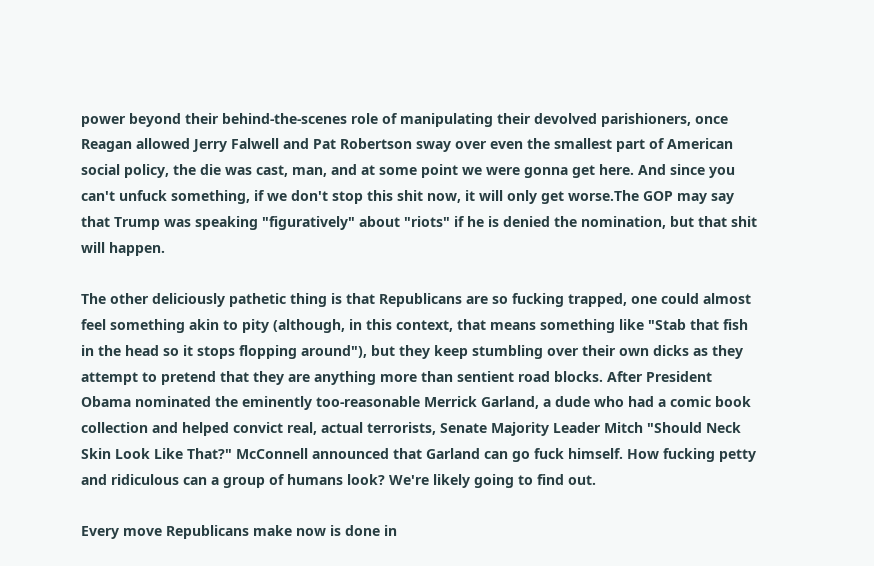power beyond their behind-the-scenes role of manipulating their devolved parishioners, once Reagan allowed Jerry Falwell and Pat Robertson sway over even the smallest part of American social policy, the die was cast, man, and at some point we were gonna get here. And since you can't unfuck something, if we don't stop this shit now, it will only get worse.The GOP may say that Trump was speaking "figuratively" about "riots" if he is denied the nomination, but that shit will happen.

The other deliciously pathetic thing is that Republicans are so fucking trapped, one could almost feel something akin to pity (although, in this context, that means something like "Stab that fish in the head so it stops flopping around"), but they keep stumbling over their own dicks as they attempt to pretend that they are anything more than sentient road blocks. After President Obama nominated the eminently too-reasonable Merrick Garland, a dude who had a comic book collection and helped convict real, actual terrorists, Senate Majority Leader Mitch "Should Neck Skin Look Like That?" McConnell announced that Garland can go fuck himself. How fucking petty and ridiculous can a group of humans look? We're likely going to find out.

Every move Republicans make now is done in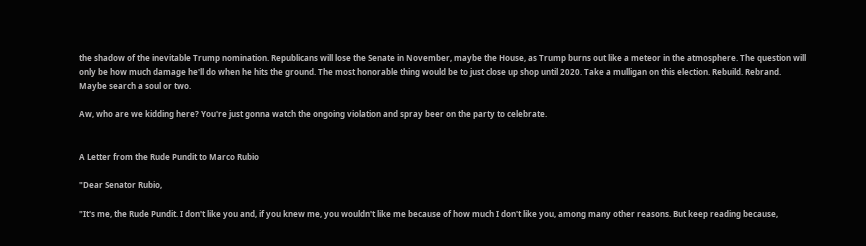the shadow of the inevitable Trump nomination. Republicans will lose the Senate in November, maybe the House, as Trump burns out like a meteor in the atmosphere. The question will only be how much damage he'll do when he hits the ground. The most honorable thing would be to just close up shop until 2020. Take a mulligan on this election. Rebuild. Rebrand. Maybe search a soul or two.

Aw, who are we kidding here? You're just gonna watch the ongoing violation and spray beer on the party to celebrate.


A Letter from the Rude Pundit to Marco Rubio

"Dear Senator Rubio,

"It's me, the Rude Pundit. I don't like you and, if you knew me, you wouldn't like me because of how much I don't like you, among many other reasons. But keep reading because,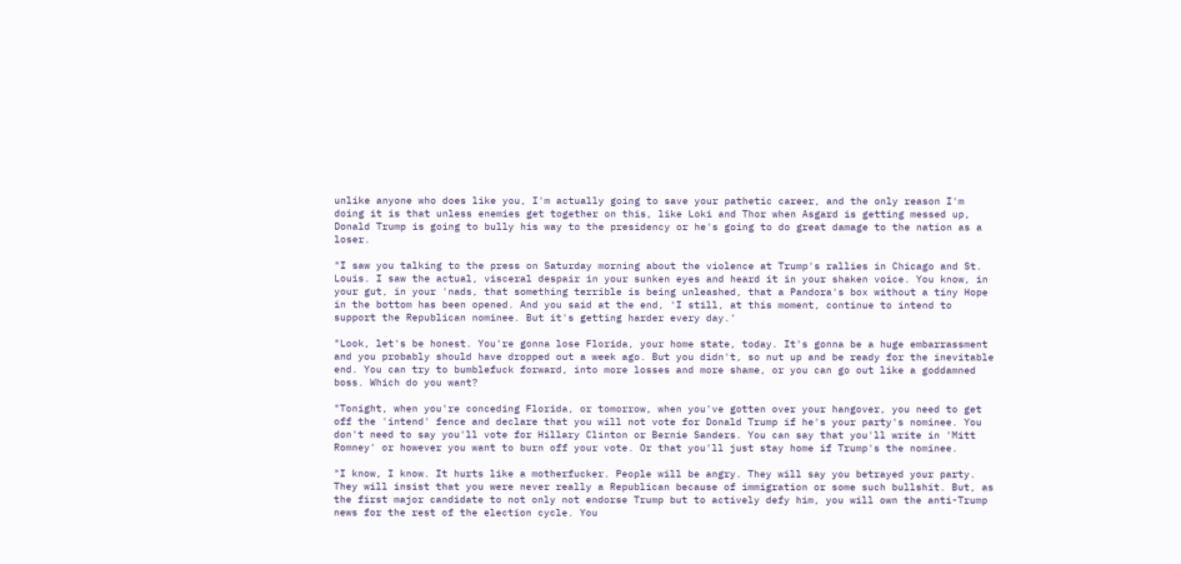unlike anyone who does like you, I'm actually going to save your pathetic career, and the only reason I'm doing it is that unless enemies get together on this, like Loki and Thor when Asgard is getting messed up, Donald Trump is going to bully his way to the presidency or he's going to do great damage to the nation as a loser.

"I saw you talking to the press on Saturday morning about the violence at Trump's rallies in Chicago and St. Louis. I saw the actual, visceral despair in your sunken eyes and heard it in your shaken voice. You know, in your gut, in your 'nads, that something terrible is being unleashed, that a Pandora's box without a tiny Hope in the bottom has been opened. And you said at the end, 'I still, at this moment, continue to intend to support the Republican nominee. But it's getting harder every day.'

"Look, let's be honest. You're gonna lose Florida, your home state, today. It's gonna be a huge embarrassment and you probably should have dropped out a week ago. But you didn't, so nut up and be ready for the inevitable end. You can try to bumblefuck forward, into more losses and more shame, or you can go out like a goddamned boss. Which do you want?

"Tonight, when you're conceding Florida, or tomorrow, when you've gotten over your hangover, you need to get off the 'intend' fence and declare that you will not vote for Donald Trump if he's your party's nominee. You don't need to say you'll vote for Hillary Clinton or Bernie Sanders. You can say that you'll write in 'Mitt Romney' or however you want to burn off your vote. Or that you'll just stay home if Trump's the nominee.

"I know, I know. It hurts like a motherfucker. People will be angry. They will say you betrayed your party. They will insist that you were never really a Republican because of immigration or some such bullshit. But, as the first major candidate to not only not endorse Trump but to actively defy him, you will own the anti-Trump news for the rest of the election cycle. You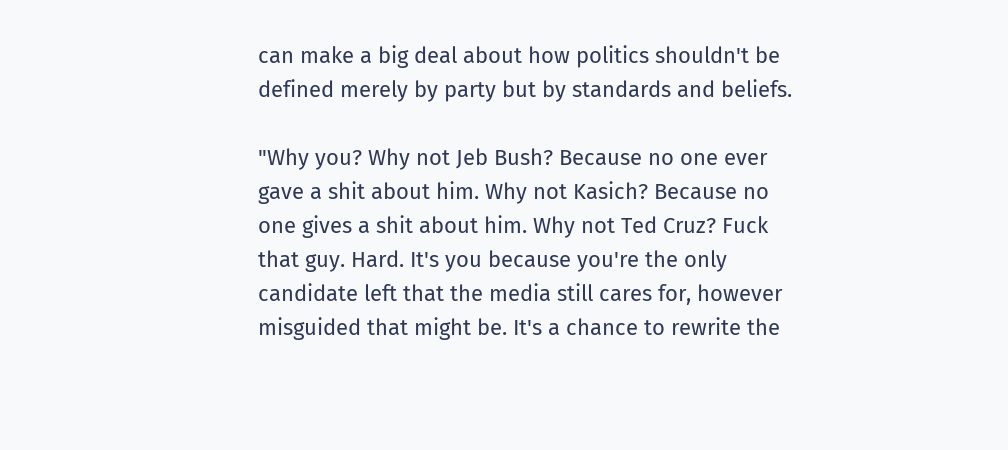can make a big deal about how politics shouldn't be defined merely by party but by standards and beliefs.

"Why you? Why not Jeb Bush? Because no one ever gave a shit about him. Why not Kasich? Because no one gives a shit about him. Why not Ted Cruz? Fuck that guy. Hard. It's you because you're the only candidate left that the media still cares for, however misguided that might be. It's a chance to rewrite the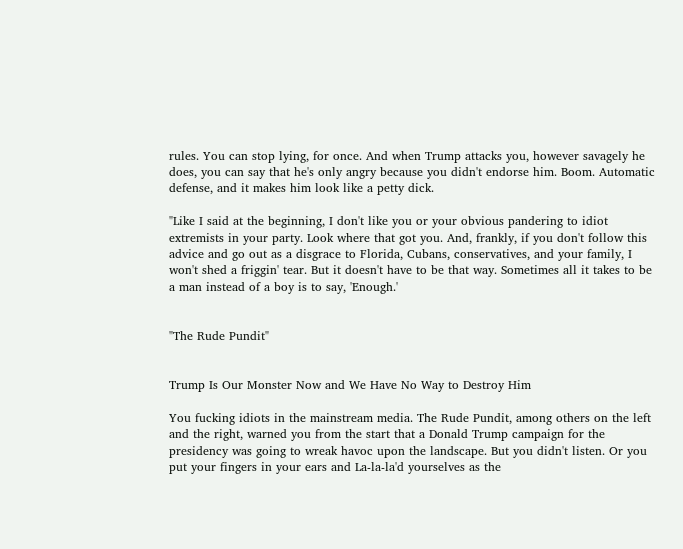rules. You can stop lying, for once. And when Trump attacks you, however savagely he does, you can say that he's only angry because you didn't endorse him. Boom. Automatic defense, and it makes him look like a petty dick.

"Like I said at the beginning, I don't like you or your obvious pandering to idiot extremists in your party. Look where that got you. And, frankly, if you don't follow this advice and go out as a disgrace to Florida, Cubans, conservatives, and your family, I won't shed a friggin' tear. But it doesn't have to be that way. Sometimes all it takes to be a man instead of a boy is to say, 'Enough.'


"The Rude Pundit"


Trump Is Our Monster Now and We Have No Way to Destroy Him

You fucking idiots in the mainstream media. The Rude Pundit, among others on the left and the right, warned you from the start that a Donald Trump campaign for the presidency was going to wreak havoc upon the landscape. But you didn't listen. Or you put your fingers in your ears and La-la-la'd yourselves as the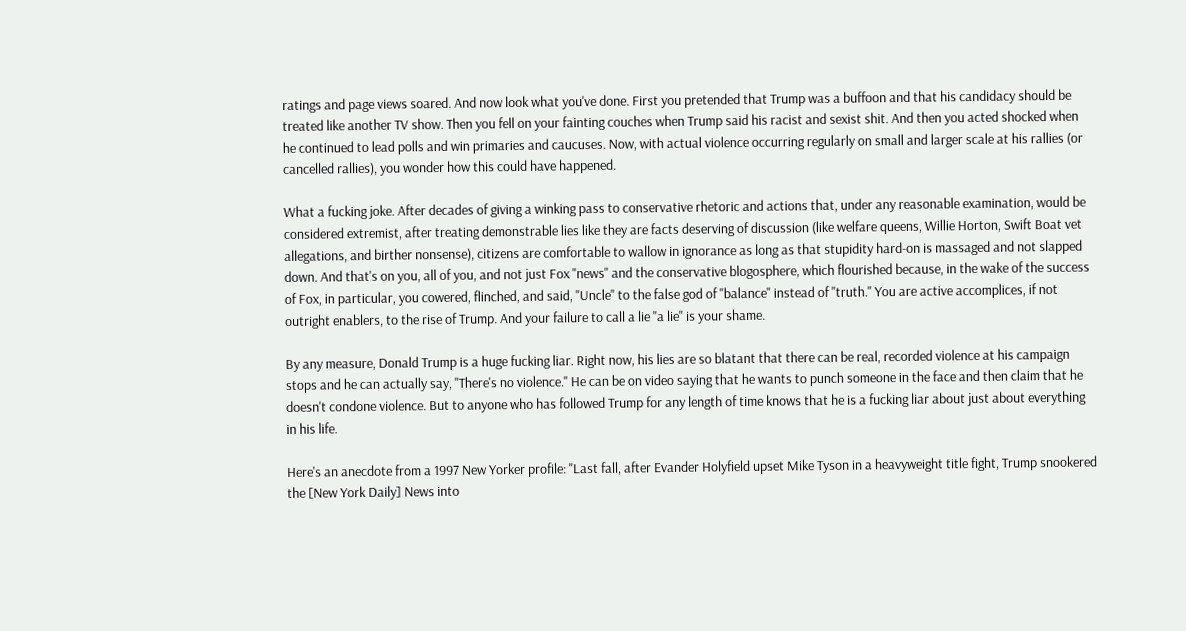ratings and page views soared. And now look what you've done. First you pretended that Trump was a buffoon and that his candidacy should be treated like another TV show. Then you fell on your fainting couches when Trump said his racist and sexist shit. And then you acted shocked when he continued to lead polls and win primaries and caucuses. Now, with actual violence occurring regularly on small and larger scale at his rallies (or cancelled rallies), you wonder how this could have happened.

What a fucking joke. After decades of giving a winking pass to conservative rhetoric and actions that, under any reasonable examination, would be considered extremist, after treating demonstrable lies like they are facts deserving of discussion (like welfare queens, Willie Horton, Swift Boat vet allegations, and birther nonsense), citizens are comfortable to wallow in ignorance as long as that stupidity hard-on is massaged and not slapped down. And that's on you, all of you, and not just Fox "news" and the conservative blogosphere, which flourished because, in the wake of the success of Fox, in particular, you cowered, flinched, and said, "Uncle" to the false god of "balance" instead of "truth." You are active accomplices, if not outright enablers, to the rise of Trump. And your failure to call a lie "a lie" is your shame.

By any measure, Donald Trump is a huge fucking liar. Right now, his lies are so blatant that there can be real, recorded violence at his campaign stops and he can actually say, "There's no violence." He can be on video saying that he wants to punch someone in the face and then claim that he doesn't condone violence. But to anyone who has followed Trump for any length of time knows that he is a fucking liar about just about everything in his life.

Here's an anecdote from a 1997 New Yorker profile: "Last fall, after Evander Holyfield upset Mike Tyson in a heavyweight title fight, Trump snookered the [New York Daily] News into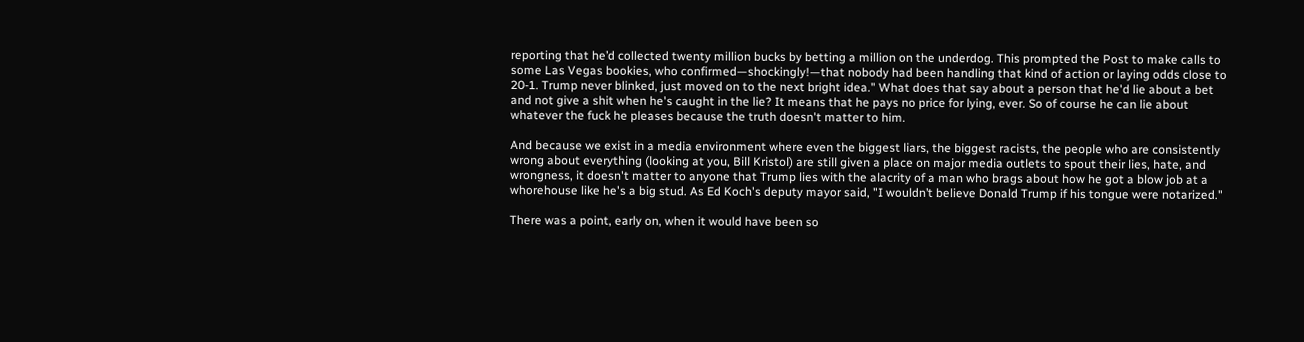reporting that he’d collected twenty million bucks by betting a million on the underdog. This prompted the Post to make calls to some Las Vegas bookies, who confirmed—shockingly!—that nobody had been handling that kind of action or laying odds close to 20-1. Trump never blinked, just moved on to the next bright idea." What does that say about a person that he'd lie about a bet and not give a shit when he's caught in the lie? It means that he pays no price for lying, ever. So of course he can lie about whatever the fuck he pleases because the truth doesn't matter to him.

And because we exist in a media environment where even the biggest liars, the biggest racists, the people who are consistently wrong about everything (looking at you, Bill Kristol) are still given a place on major media outlets to spout their lies, hate, and wrongness, it doesn't matter to anyone that Trump lies with the alacrity of a man who brags about how he got a blow job at a whorehouse like he's a big stud. As Ed Koch's deputy mayor said, "I wouldn’t believe Donald Trump if his tongue were notarized."

There was a point, early on, when it would have been so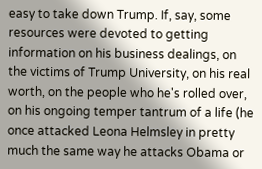easy to take down Trump. If, say, some resources were devoted to getting information on his business dealings, on the victims of Trump University, on his real worth, on the people who he's rolled over, on his ongoing temper tantrum of a life (he once attacked Leona Helmsley in pretty much the same way he attacks Obama or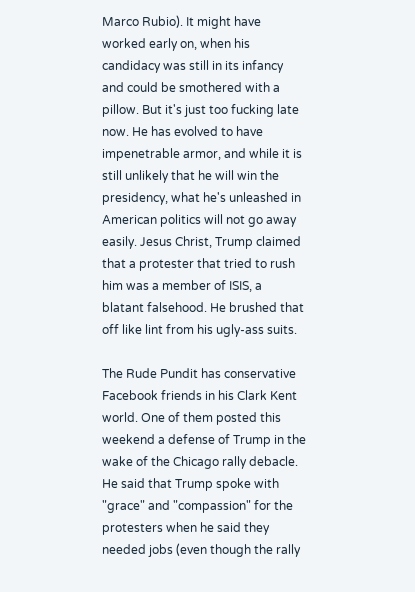Marco Rubio). It might have worked early on, when his candidacy was still in its infancy and could be smothered with a pillow. But it's just too fucking late now. He has evolved to have impenetrable armor, and while it is still unlikely that he will win the presidency, what he's unleashed in American politics will not go away easily. Jesus Christ, Trump claimed that a protester that tried to rush him was a member of ISIS, a blatant falsehood. He brushed that off like lint from his ugly-ass suits.

The Rude Pundit has conservative Facebook friends in his Clark Kent world. One of them posted this weekend a defense of Trump in the wake of the Chicago rally debacle. He said that Trump spoke with "grace" and "compassion" for the protesters when he said they needed jobs (even though the rally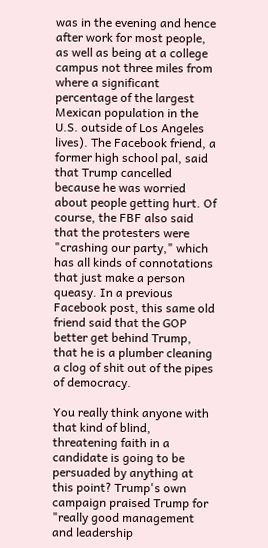was in the evening and hence after work for most people, as well as being at a college campus not three miles from where a significant percentage of the largest Mexican population in the U.S. outside of Los Angeles lives). The Facebook friend, a former high school pal, said that Trump cancelled because he was worried about people getting hurt. Of course, the FBF also said that the protesters were "crashing our party," which has all kinds of connotations that just make a person queasy. In a previous Facebook post, this same old friend said that the GOP better get behind Trump, that he is a plumber cleaning a clog of shit out of the pipes of democracy.

You really think anyone with that kind of blind, threatening faith in a candidate is going to be persuaded by anything at this point? Trump's own campaign praised Trump for "really good management and leadership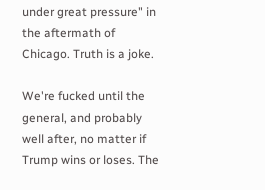under great pressure" in the aftermath of Chicago. Truth is a joke.

We're fucked until the general, and probably well after, no matter if Trump wins or loses. The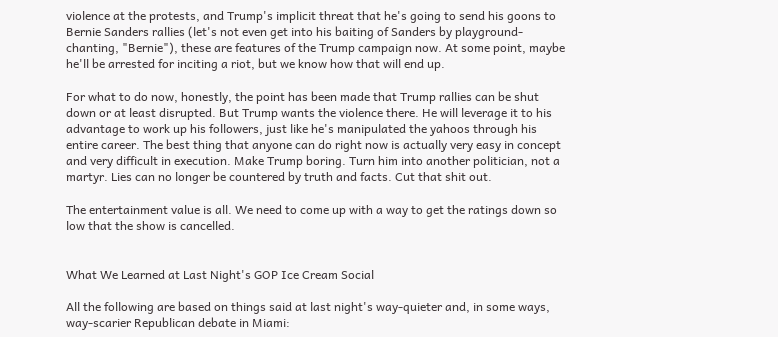violence at the protests, and Trump's implicit threat that he's going to send his goons to Bernie Sanders rallies (let's not even get into his baiting of Sanders by playground-chanting, "Bernie"), these are features of the Trump campaign now. At some point, maybe he'll be arrested for inciting a riot, but we know how that will end up.

For what to do now, honestly, the point has been made that Trump rallies can be shut down or at least disrupted. But Trump wants the violence there. He will leverage it to his advantage to work up his followers, just like he's manipulated the yahoos through his entire career. The best thing that anyone can do right now is actually very easy in concept and very difficult in execution. Make Trump boring. Turn him into another politician, not a martyr. Lies can no longer be countered by truth and facts. Cut that shit out.

The entertainment value is all. We need to come up with a way to get the ratings down so low that the show is cancelled.


What We Learned at Last Night's GOP Ice Cream Social

All the following are based on things said at last night's way-quieter and, in some ways, way-scarier Republican debate in Miami: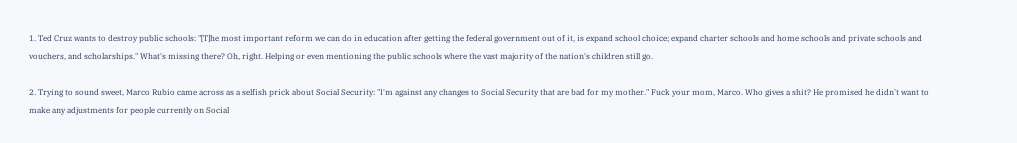1. Ted Cruz wants to destroy public schools: "[T]he most important reform we can do in education after getting the federal government out of it, is expand school choice; expand charter schools and home schools and private schools and vouchers, and scholarships." What's missing there? Oh, right. Helping or even mentioning the public schools where the vast majority of the nation's children still go.

2. Trying to sound sweet, Marco Rubio came across as a selfish prick about Social Security: "I'm against any changes to Social Security that are bad for my mother." Fuck your mom, Marco. Who gives a shit? He promised he didn't want to make any adjustments for people currently on Social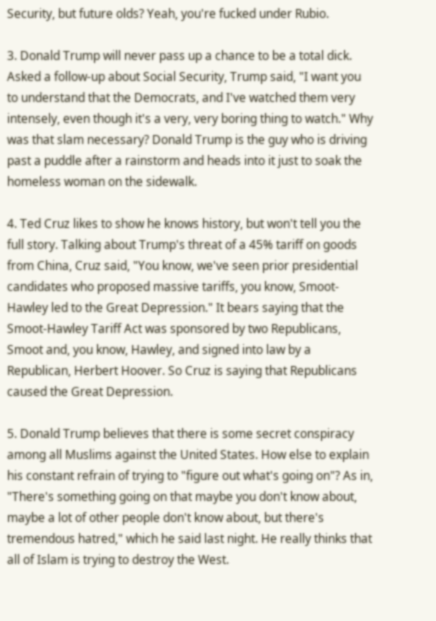Security, but future olds? Yeah, you're fucked under Rubio.

3. Donald Trump will never pass up a chance to be a total dick. Asked a follow-up about Social Security, Trump said, "I want you to understand that the Democrats, and I've watched them very intensely, even though it's a very, very boring thing to watch." Why was that slam necessary? Donald Trump is the guy who is driving past a puddle after a rainstorm and heads into it just to soak the homeless woman on the sidewalk.

4. Ted Cruz likes to show he knows history, but won't tell you the full story. Talking about Trump's threat of a 45% tariff on goods from China, Cruz said, "You know, we've seen prior presidential candidates who proposed massive tariffs, you know, Smoot-Hawley led to the Great Depression." It bears saying that the Smoot-Hawley Tariff Act was sponsored by two Republicans, Smoot and, you know, Hawley, and signed into law by a Republican, Herbert Hoover. So Cruz is saying that Republicans caused the Great Depression.

5. Donald Trump believes that there is some secret conspiracy among all Muslims against the United States. How else to explain his constant refrain of trying to "figure out what's going on"? As in, "There's something going on that maybe you don't know about, maybe a lot of other people don't know about, but there's tremendous hatred," which he said last night. He really thinks that all of Islam is trying to destroy the West.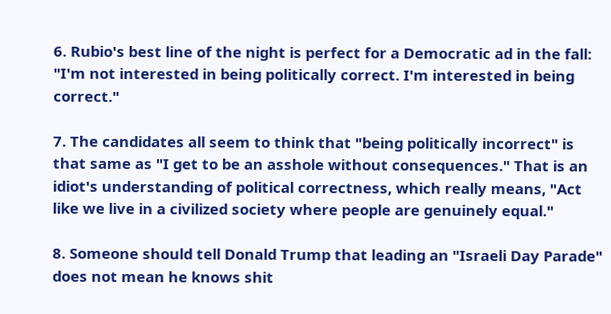6. Rubio's best line of the night is perfect for a Democratic ad in the fall: "I'm not interested in being politically correct. I'm interested in being correct."

7. The candidates all seem to think that "being politically incorrect" is that same as "I get to be an asshole without consequences." That is an idiot's understanding of political correctness, which really means, "Act like we live in a civilized society where people are genuinely equal."

8. Someone should tell Donald Trump that leading an "Israeli Day Parade" does not mean he knows shit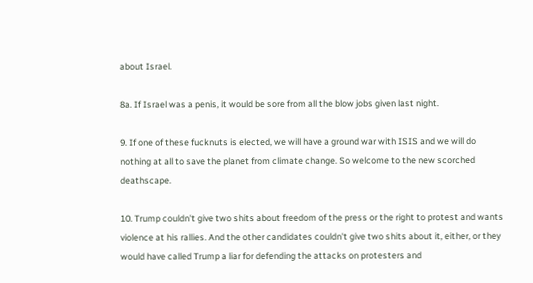about Israel.

8a. If Israel was a penis, it would be sore from all the blow jobs given last night.

9. If one of these fucknuts is elected, we will have a ground war with ISIS and we will do nothing at all to save the planet from climate change. So welcome to the new scorched deathscape.

10. Trump couldn't give two shits about freedom of the press or the right to protest and wants violence at his rallies. And the other candidates couldn't give two shits about it, either, or they would have called Trump a liar for defending the attacks on protesters and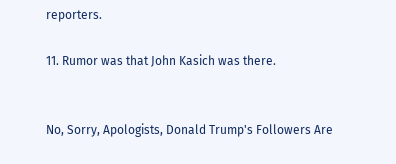reporters.

11. Rumor was that John Kasich was there.


No, Sorry, Apologists, Donald Trump's Followers Are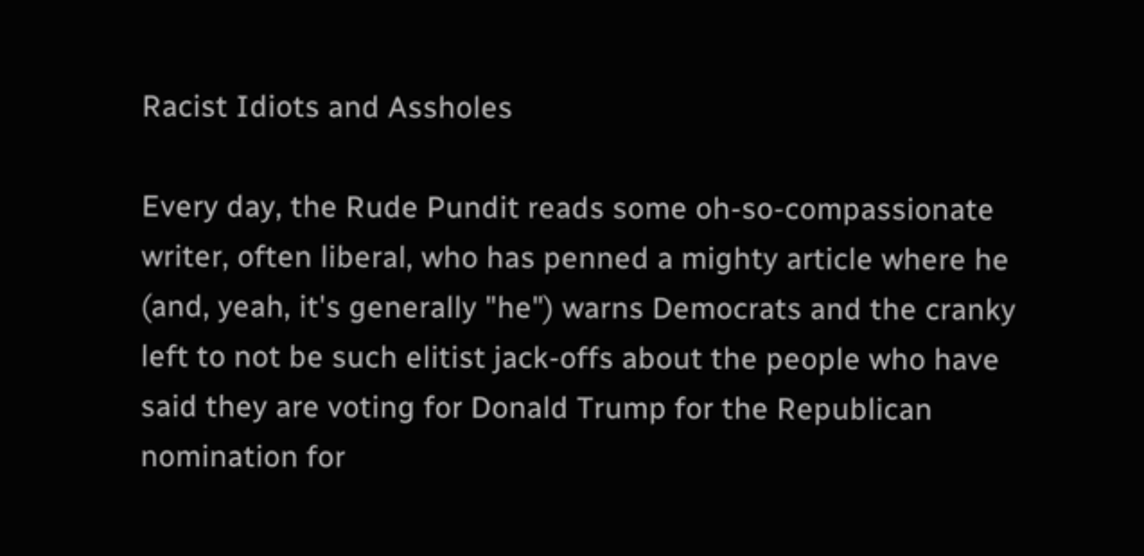Racist Idiots and Assholes

Every day, the Rude Pundit reads some oh-so-compassionate writer, often liberal, who has penned a mighty article where he (and, yeah, it's generally "he") warns Democrats and the cranky left to not be such elitist jack-offs about the people who have said they are voting for Donald Trump for the Republican nomination for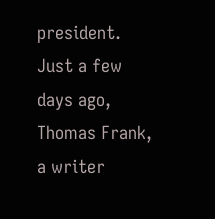president. Just a few days ago, Thomas Frank, a writer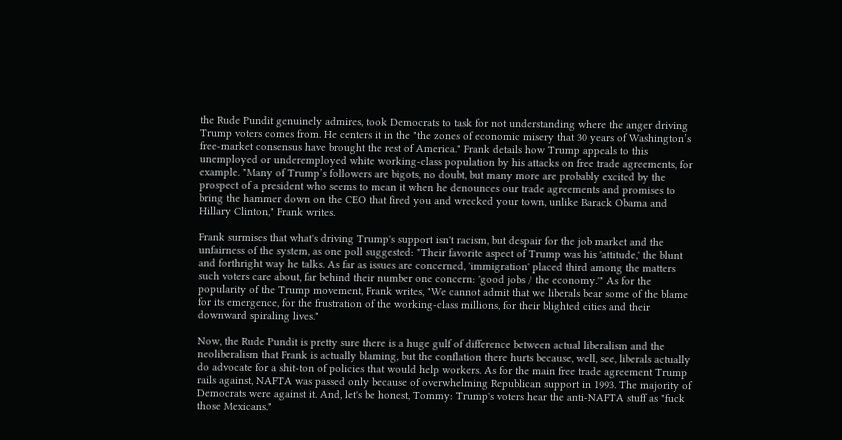the Rude Pundit genuinely admires, took Democrats to task for not understanding where the anger driving Trump voters comes from. He centers it in the "the zones of economic misery that 30 years of Washington’s free-market consensus have brought the rest of America." Frank details how Trump appeals to this unemployed or underemployed white working-class population by his attacks on free trade agreements, for example. "Many of Trump’s followers are bigots, no doubt, but many more are probably excited by the prospect of a president who seems to mean it when he denounces our trade agreements and promises to bring the hammer down on the CEO that fired you and wrecked your town, unlike Barack Obama and Hillary Clinton," Frank writes.

Frank surmises that what's driving Trump's support isn't racism, but despair for the job market and the unfairness of the system, as one poll suggested: "Their favorite aspect of Trump was his 'attitude,' the blunt and forthright way he talks. As far as issues are concerned, 'immigration' placed third among the matters such voters care about, far behind their number one concern: 'good jobs / the economy.'" As for the popularity of the Trump movement, Frank writes, "We cannot admit that we liberals bear some of the blame for its emergence, for the frustration of the working-class millions, for their blighted cities and their downward spiraling lives."

Now, the Rude Pundit is pretty sure there is a huge gulf of difference between actual liberalism and the neoliberalism that Frank is actually blaming, but the conflation there hurts because, well, see, liberals actually do advocate for a shit-ton of policies that would help workers. As for the main free trade agreement Trump rails against, NAFTA was passed only because of overwhelming Republican support in 1993. The majority of Democrats were against it. And, let's be honest, Tommy: Trump's voters hear the anti-NAFTA stuff as "fuck those Mexicans."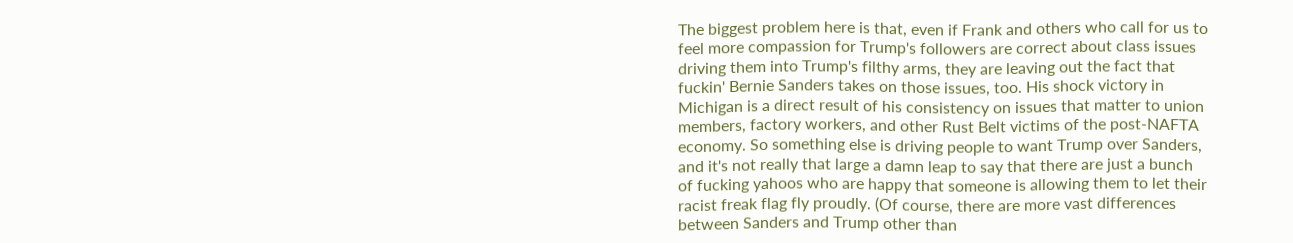The biggest problem here is that, even if Frank and others who call for us to feel more compassion for Trump's followers are correct about class issues driving them into Trump's filthy arms, they are leaving out the fact that fuckin' Bernie Sanders takes on those issues, too. His shock victory in Michigan is a direct result of his consistency on issues that matter to union members, factory workers, and other Rust Belt victims of the post-NAFTA economy. So something else is driving people to want Trump over Sanders, and it's not really that large a damn leap to say that there are just a bunch of fucking yahoos who are happy that someone is allowing them to let their racist freak flag fly proudly. (Of course, there are more vast differences between Sanders and Trump other than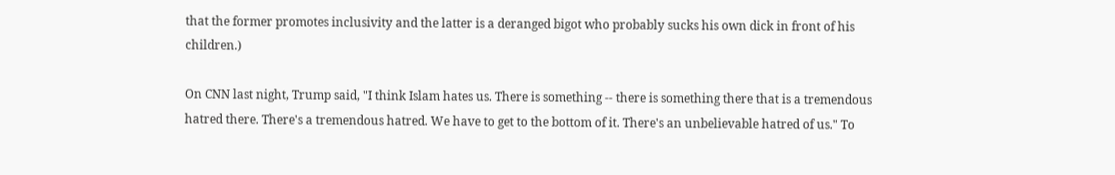that the former promotes inclusivity and the latter is a deranged bigot who probably sucks his own dick in front of his children.)

On CNN last night, Trump said, "I think Islam hates us. There is something -- there is something there that is a tremendous hatred there. There's a tremendous hatred. We have to get to the bottom of it. There's an unbelievable hatred of us." To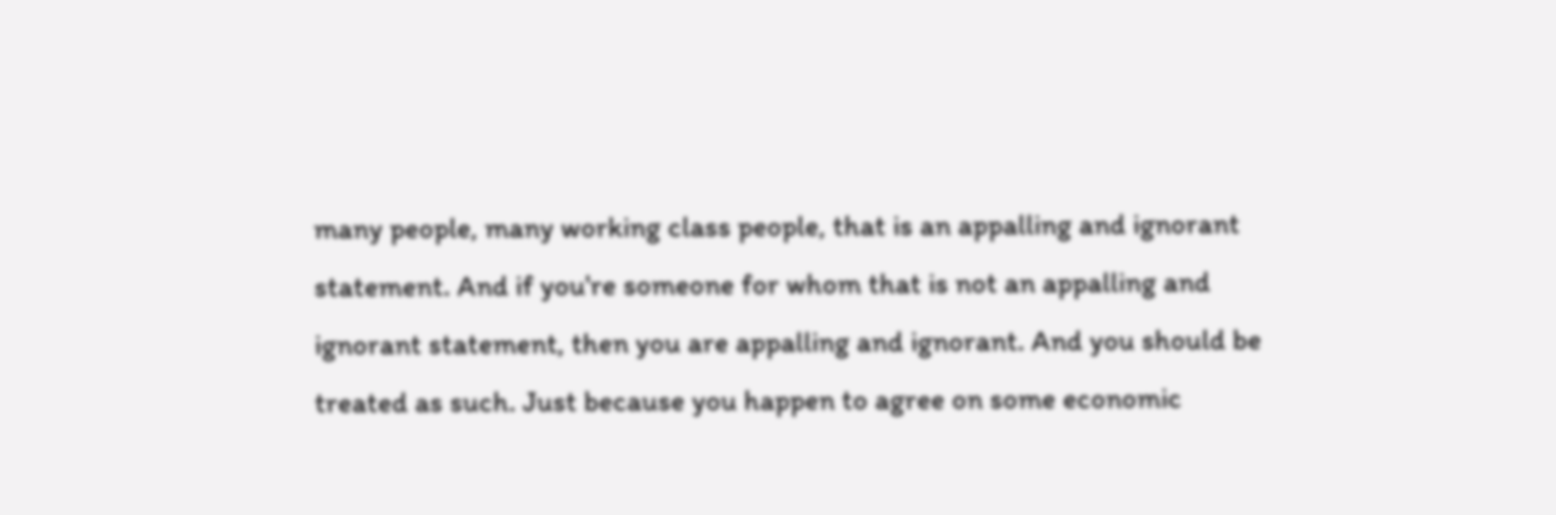many people, many working class people, that is an appalling and ignorant statement. And if you're someone for whom that is not an appalling and ignorant statement, then you are appalling and ignorant. And you should be treated as such. Just because you happen to agree on some economic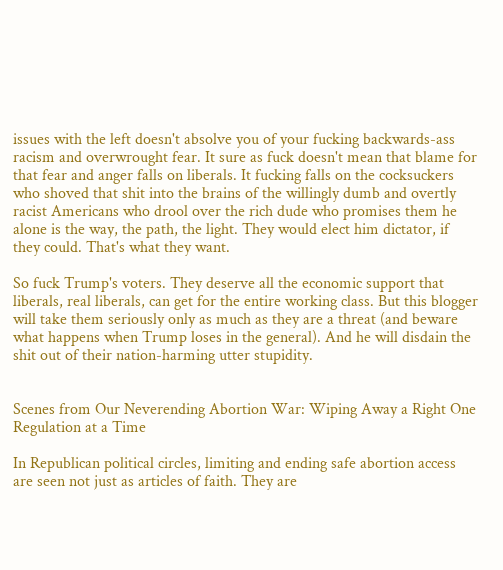issues with the left doesn't absolve you of your fucking backwards-ass racism and overwrought fear. It sure as fuck doesn't mean that blame for that fear and anger falls on liberals. It fucking falls on the cocksuckers who shoved that shit into the brains of the willingly dumb and overtly racist Americans who drool over the rich dude who promises them he alone is the way, the path, the light. They would elect him dictator, if they could. That's what they want.

So fuck Trump's voters. They deserve all the economic support that liberals, real liberals, can get for the entire working class. But this blogger will take them seriously only as much as they are a threat (and beware what happens when Trump loses in the general). And he will disdain the shit out of their nation-harming utter stupidity.


Scenes from Our Neverending Abortion War: Wiping Away a Right One Regulation at a Time

In Republican political circles, limiting and ending safe abortion access are seen not just as articles of faith. They are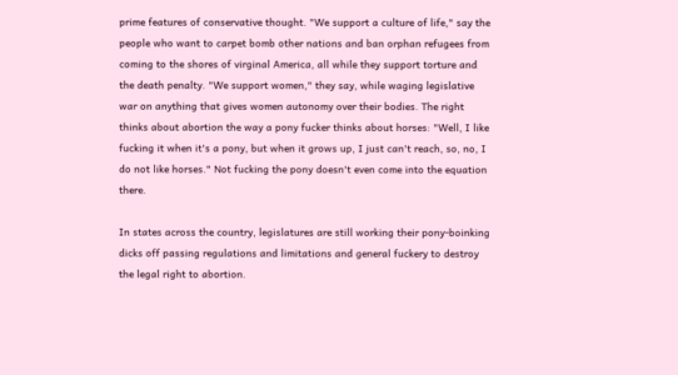prime features of conservative thought. "We support a culture of life," say the people who want to carpet bomb other nations and ban orphan refugees from coming to the shores of virginal America, all while they support torture and the death penalty. "We support women," they say, while waging legislative war on anything that gives women autonomy over their bodies. The right thinks about abortion the way a pony fucker thinks about horses: "Well, I like fucking it when it's a pony, but when it grows up, I just can't reach, so, no, I do not like horses." Not fucking the pony doesn't even come into the equation there.

In states across the country, legislatures are still working their pony-boinking dicks off passing regulations and limitations and general fuckery to destroy the legal right to abortion.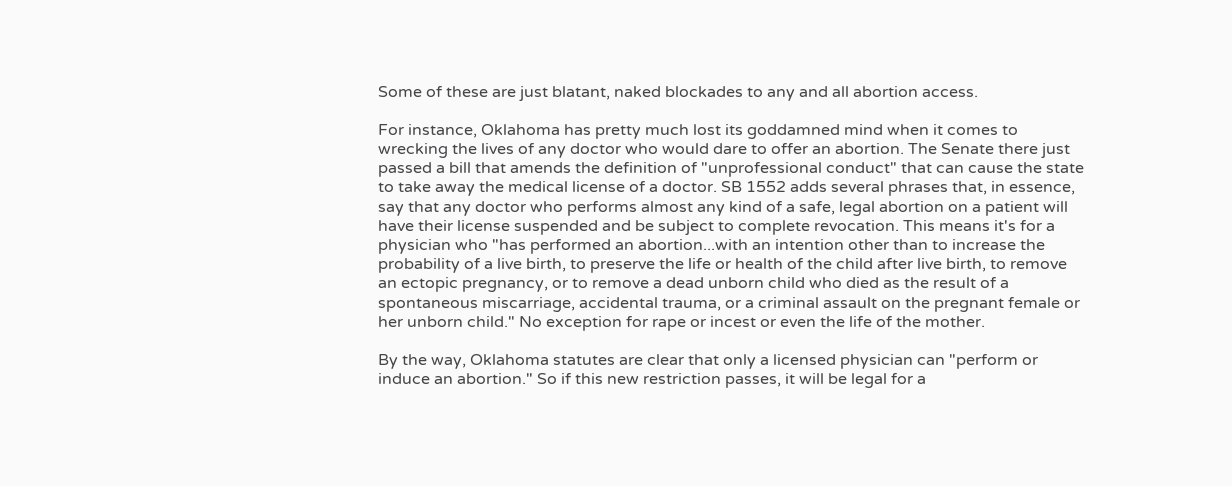Some of these are just blatant, naked blockades to any and all abortion access.

For instance, Oklahoma has pretty much lost its goddamned mind when it comes to wrecking the lives of any doctor who would dare to offer an abortion. The Senate there just passed a bill that amends the definition of "unprofessional conduct" that can cause the state to take away the medical license of a doctor. SB 1552 adds several phrases that, in essence, say that any doctor who performs almost any kind of a safe, legal abortion on a patient will have their license suspended and be subject to complete revocation. This means it's for a physician who "has performed an abortion...with an intention other than to increase the probability of a live birth, to preserve the life or health of the child after live birth, to remove an ectopic pregnancy, or to remove a dead unborn child who died as the result of a spontaneous miscarriage, accidental trauma, or a criminal assault on the pregnant female or her unborn child." No exception for rape or incest or even the life of the mother.

By the way, Oklahoma statutes are clear that only a licensed physician can "perform or induce an abortion." So if this new restriction passes, it will be legal for a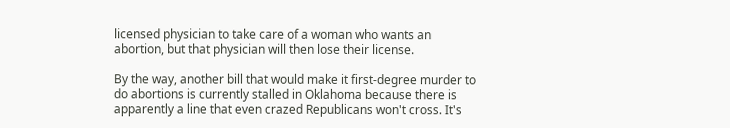licensed physician to take care of a woman who wants an abortion, but that physician will then lose their license.

By the way, another bill that would make it first-degree murder to do abortions is currently stalled in Oklahoma because there is apparently a line that even crazed Republicans won't cross. It's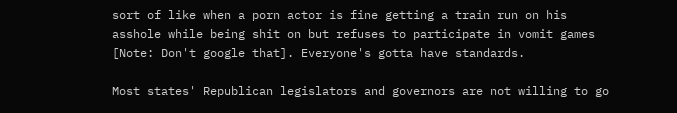sort of like when a porn actor is fine getting a train run on his asshole while being shit on but refuses to participate in vomit games [Note: Don't google that]. Everyone's gotta have standards.

Most states' Republican legislators and governors are not willing to go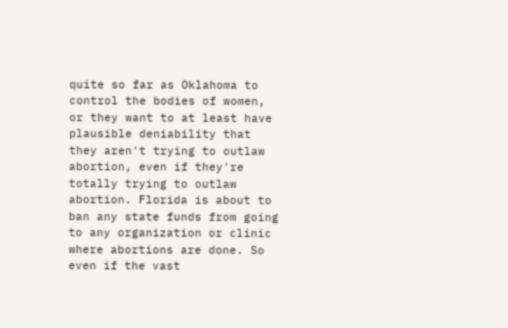quite so far as Oklahoma to control the bodies of women, or they want to at least have plausible deniability that they aren't trying to outlaw abortion, even if they're totally trying to outlaw abortion. Florida is about to ban any state funds from going to any organization or clinic where abortions are done. So even if the vast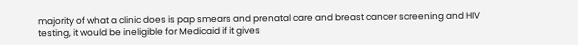majority of what a clinic does is pap smears and prenatal care and breast cancer screening and HIV testing, it would be ineligible for Medicaid if it gives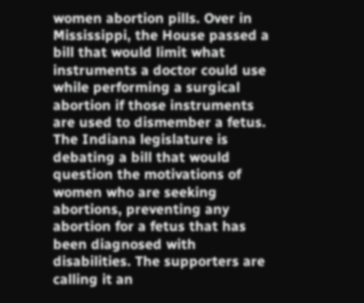women abortion pills. Over in Mississippi, the House passed a bill that would limit what instruments a doctor could use while performing a surgical abortion if those instruments are used to dismember a fetus. The Indiana legislature is debating a bill that would question the motivations of women who are seeking abortions, preventing any abortion for a fetus that has been diagnosed with disabilities. The supporters are calling it an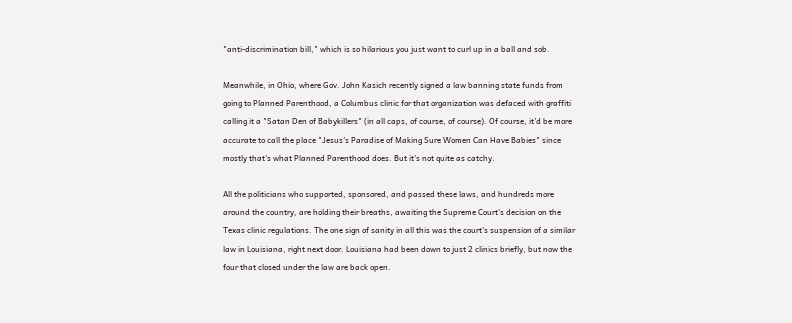"anti-discrimination bill," which is so hilarious you just want to curl up in a ball and sob.

Meanwhile, in Ohio, where Gov. John Kasich recently signed a law banning state funds from going to Planned Parenthood, a Columbus clinic for that organization was defaced with graffiti calling it a "Satan Den of Babykillers" (in all caps, of course, of course). Of course, it'd be more accurate to call the place "Jesus's Paradise of Making Sure Women Can Have Babies" since mostly that's what Planned Parenthood does. But it's not quite as catchy.

All the politicians who supported, sponsored, and passed these laws, and hundreds more around the country, are holding their breaths, awaiting the Supreme Court's decision on the Texas clinic regulations. The one sign of sanity in all this was the court's suspension of a similar law in Louisiana, right next door. Louisiana had been down to just 2 clinics briefly, but now the four that closed under the law are back open.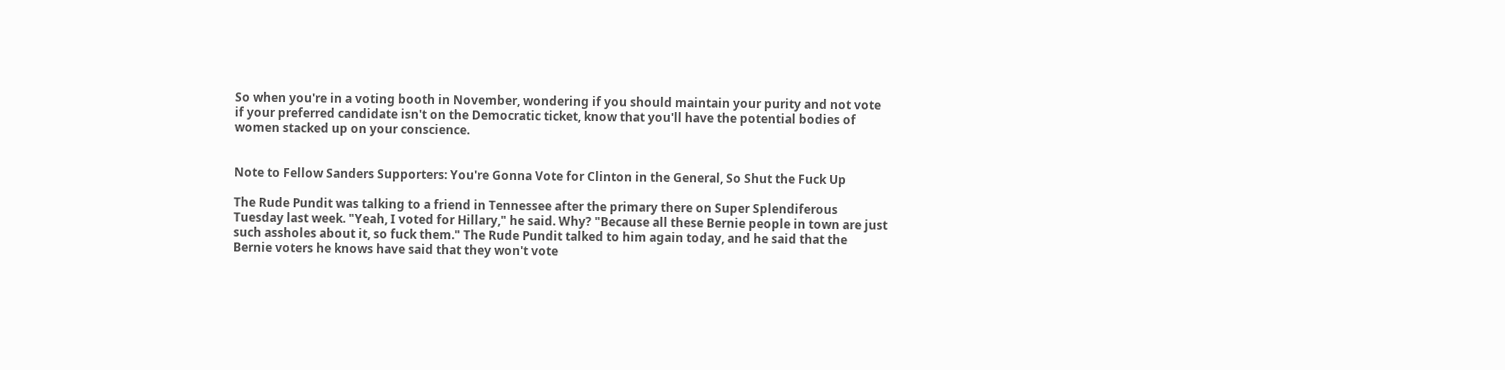So when you're in a voting booth in November, wondering if you should maintain your purity and not vote if your preferred candidate isn't on the Democratic ticket, know that you'll have the potential bodies of women stacked up on your conscience.


Note to Fellow Sanders Supporters: You're Gonna Vote for Clinton in the General, So Shut the Fuck Up

The Rude Pundit was talking to a friend in Tennessee after the primary there on Super Splendiferous Tuesday last week. "Yeah, I voted for Hillary," he said. Why? "Because all these Bernie people in town are just such assholes about it, so fuck them." The Rude Pundit talked to him again today, and he said that the Bernie voters he knows have said that they won't vote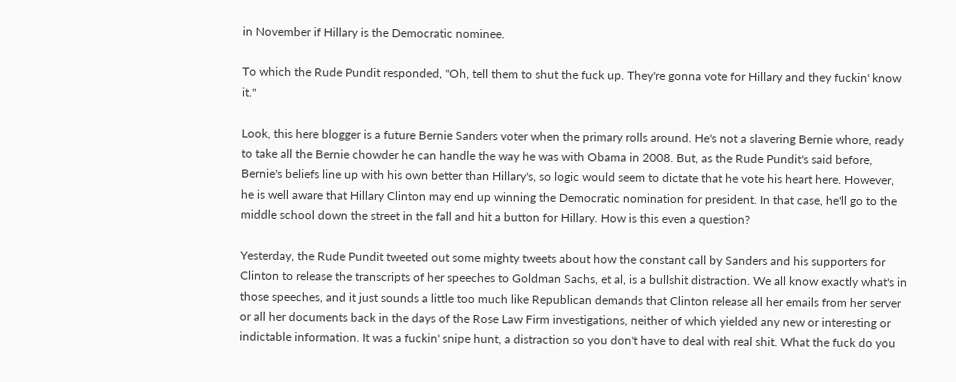in November if Hillary is the Democratic nominee.

To which the Rude Pundit responded, "Oh, tell them to shut the fuck up. They're gonna vote for Hillary and they fuckin' know it."

Look, this here blogger is a future Bernie Sanders voter when the primary rolls around. He's not a slavering Bernie whore, ready to take all the Bernie chowder he can handle the way he was with Obama in 2008. But, as the Rude Pundit's said before, Bernie's beliefs line up with his own better than Hillary's, so logic would seem to dictate that he vote his heart here. However, he is well aware that Hillary Clinton may end up winning the Democratic nomination for president. In that case, he'll go to the middle school down the street in the fall and hit a button for Hillary. How is this even a question?

Yesterday, the Rude Pundit tweeted out some mighty tweets about how the constant call by Sanders and his supporters for Clinton to release the transcripts of her speeches to Goldman Sachs, et al, is a bullshit distraction. We all know exactly what's in those speeches, and it just sounds a little too much like Republican demands that Clinton release all her emails from her server or all her documents back in the days of the Rose Law Firm investigations, neither of which yielded any new or interesting or indictable information. It was a fuckin' snipe hunt, a distraction so you don't have to deal with real shit. What the fuck do you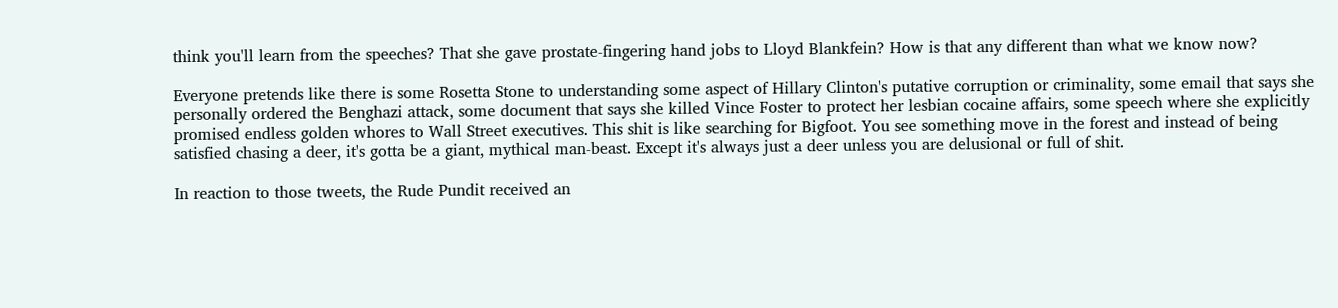think you'll learn from the speeches? That she gave prostate-fingering hand jobs to Lloyd Blankfein? How is that any different than what we know now?

Everyone pretends like there is some Rosetta Stone to understanding some aspect of Hillary Clinton's putative corruption or criminality, some email that says she personally ordered the Benghazi attack, some document that says she killed Vince Foster to protect her lesbian cocaine affairs, some speech where she explicitly promised endless golden whores to Wall Street executives. This shit is like searching for Bigfoot. You see something move in the forest and instead of being satisfied chasing a deer, it's gotta be a giant, mythical man-beast. Except it's always just a deer unless you are delusional or full of shit.

In reaction to those tweets, the Rude Pundit received an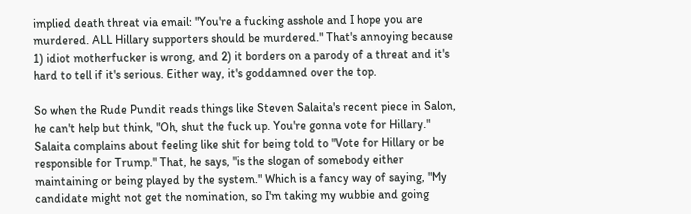implied death threat via email: "You're a fucking asshole and I hope you are murdered. ALL Hillary supporters should be murdered." That's annoying because 1) idiot motherfucker is wrong, and 2) it borders on a parody of a threat and it's hard to tell if it's serious. Either way, it's goddamned over the top.

So when the Rude Pundit reads things like Steven Salaita's recent piece in Salon, he can't help but think, "Oh, shut the fuck up. You're gonna vote for Hillary." Salaita complains about feeling like shit for being told to "Vote for Hillary or be responsible for Trump." That, he says, "is the slogan of somebody either maintaining or being played by the system." Which is a fancy way of saying, "My candidate might not get the nomination, so I'm taking my wubbie and going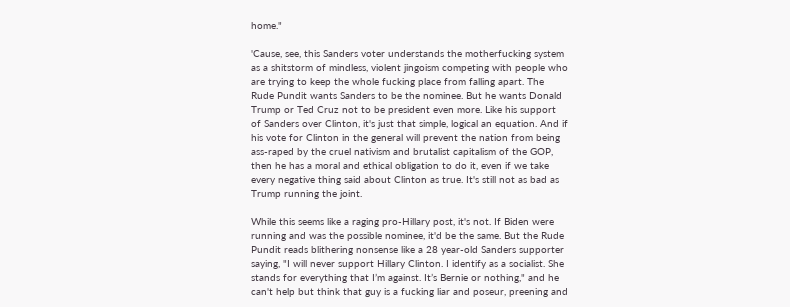home."

'Cause, see, this Sanders voter understands the motherfucking system as a shitstorm of mindless, violent jingoism competing with people who are trying to keep the whole fucking place from falling apart. The Rude Pundit wants Sanders to be the nominee. But he wants Donald Trump or Ted Cruz not to be president even more. Like his support of Sanders over Clinton, it's just that simple, logical an equation. And if his vote for Clinton in the general will prevent the nation from being ass-raped by the cruel nativism and brutalist capitalism of the GOP, then he has a moral and ethical obligation to do it, even if we take every negative thing said about Clinton as true. It's still not as bad as Trump running the joint.

While this seems like a raging pro-Hillary post, it's not. If Biden were running and was the possible nominee, it'd be the same. But the Rude Pundit reads blithering nonsense like a 28 year-old Sanders supporter saying, "I will never support Hillary Clinton. I identify as a socialist. She stands for everything that I’m against. It’s Bernie or nothing," and he can't help but think that guy is a fucking liar and poseur, preening and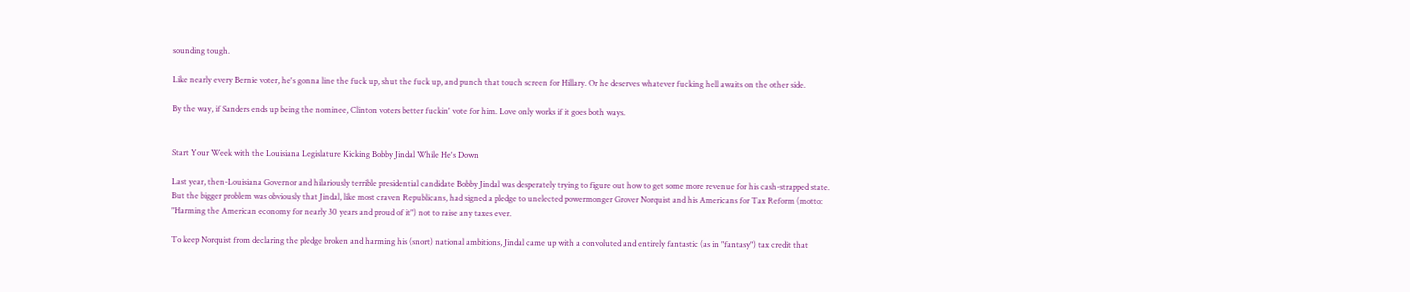sounding tough.

Like nearly every Bernie voter, he's gonna line the fuck up, shut the fuck up, and punch that touch screen for Hillary. Or he deserves whatever fucking hell awaits on the other side.

By the way, if Sanders ends up being the nominee, Clinton voters better fuckin' vote for him. Love only works if it goes both ways.


Start Your Week with the Louisiana Legislature Kicking Bobby Jindal While He's Down

Last year, then-Louisiana Governor and hilariously terrible presidential candidate Bobby Jindal was desperately trying to figure out how to get some more revenue for his cash-strapped state. But the bigger problem was obviously that Jindal, like most craven Republicans, had signed a pledge to unelected powermonger Grover Norquist and his Americans for Tax Reform (motto: "Harming the American economy for nearly 30 years and proud of it") not to raise any taxes ever.

To keep Norquist from declaring the pledge broken and harming his (snort) national ambitions, Jindal came up with a convoluted and entirely fantastic (as in "fantasy") tax credit that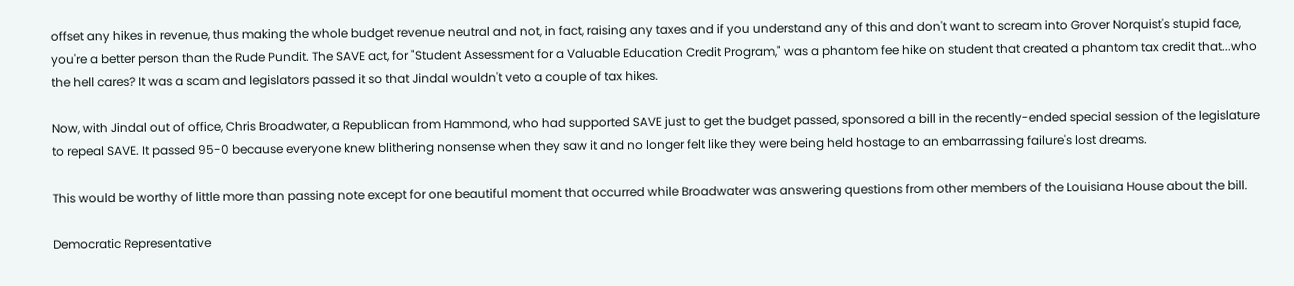offset any hikes in revenue, thus making the whole budget revenue neutral and not, in fact, raising any taxes and if you understand any of this and don't want to scream into Grover Norquist's stupid face, you're a better person than the Rude Pundit. The SAVE act, for "Student Assessment for a Valuable Education Credit Program," was a phantom fee hike on student that created a phantom tax credit that...who the hell cares? It was a scam and legislators passed it so that Jindal wouldn't veto a couple of tax hikes.

Now, with Jindal out of office, Chris Broadwater, a Republican from Hammond, who had supported SAVE just to get the budget passed, sponsored a bill in the recently-ended special session of the legislature to repeal SAVE. It passed 95-0 because everyone knew blithering nonsense when they saw it and no longer felt like they were being held hostage to an embarrassing failure's lost dreams.

This would be worthy of little more than passing note except for one beautiful moment that occurred while Broadwater was answering questions from other members of the Louisiana House about the bill.

Democratic Representative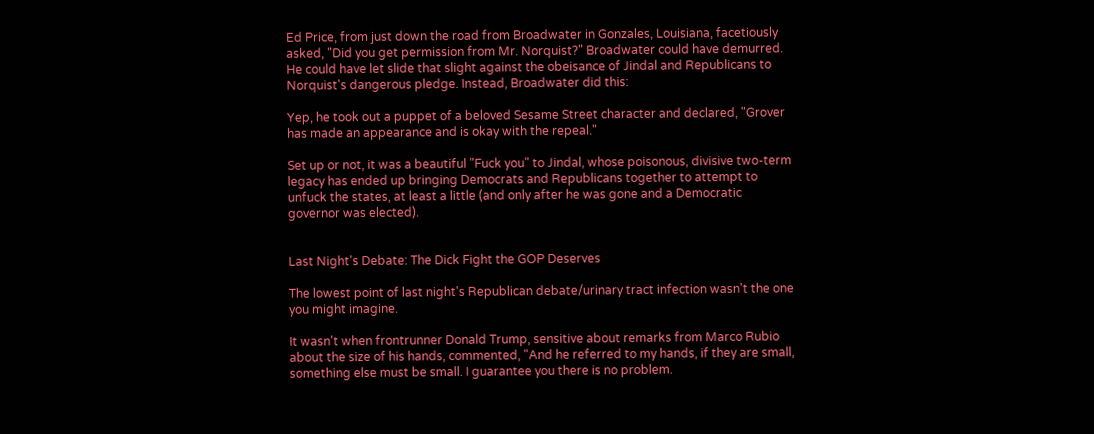Ed Price, from just down the road from Broadwater in Gonzales, Louisiana, facetiously asked, "Did you get permission from Mr. Norquist?" Broadwater could have demurred. He could have let slide that slight against the obeisance of Jindal and Republicans to Norquist's dangerous pledge. Instead, Broadwater did this:

Yep, he took out a puppet of a beloved Sesame Street character and declared, "Grover has made an appearance and is okay with the repeal."

Set up or not, it was a beautiful "Fuck you" to Jindal, whose poisonous, divisive two-term legacy has ended up bringing Democrats and Republicans together to attempt to unfuck the states, at least a little (and only after he was gone and a Democratic governor was elected).


Last Night's Debate: The Dick Fight the GOP Deserves

The lowest point of last night's Republican debate/urinary tract infection wasn't the one you might imagine.

It wasn't when frontrunner Donald Trump, sensitive about remarks from Marco Rubio about the size of his hands, commented, "And he referred to my hands, if they are small, something else must be small. I guarantee you there is no problem.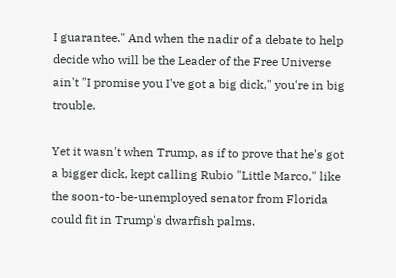I guarantee." And when the nadir of a debate to help decide who will be the Leader of the Free Universe ain't "I promise you I've got a big dick," you're in big trouble.

Yet it wasn't when Trump, as if to prove that he's got a bigger dick, kept calling Rubio "Little Marco," like the soon-to-be-unemployed senator from Florida could fit in Trump's dwarfish palms.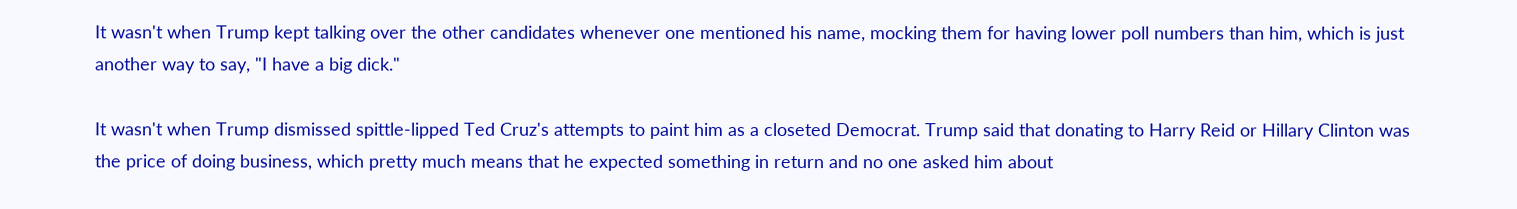It wasn't when Trump kept talking over the other candidates whenever one mentioned his name, mocking them for having lower poll numbers than him, which is just another way to say, "I have a big dick."

It wasn't when Trump dismissed spittle-lipped Ted Cruz's attempts to paint him as a closeted Democrat. Trump said that donating to Harry Reid or Hillary Clinton was the price of doing business, which pretty much means that he expected something in return and no one asked him about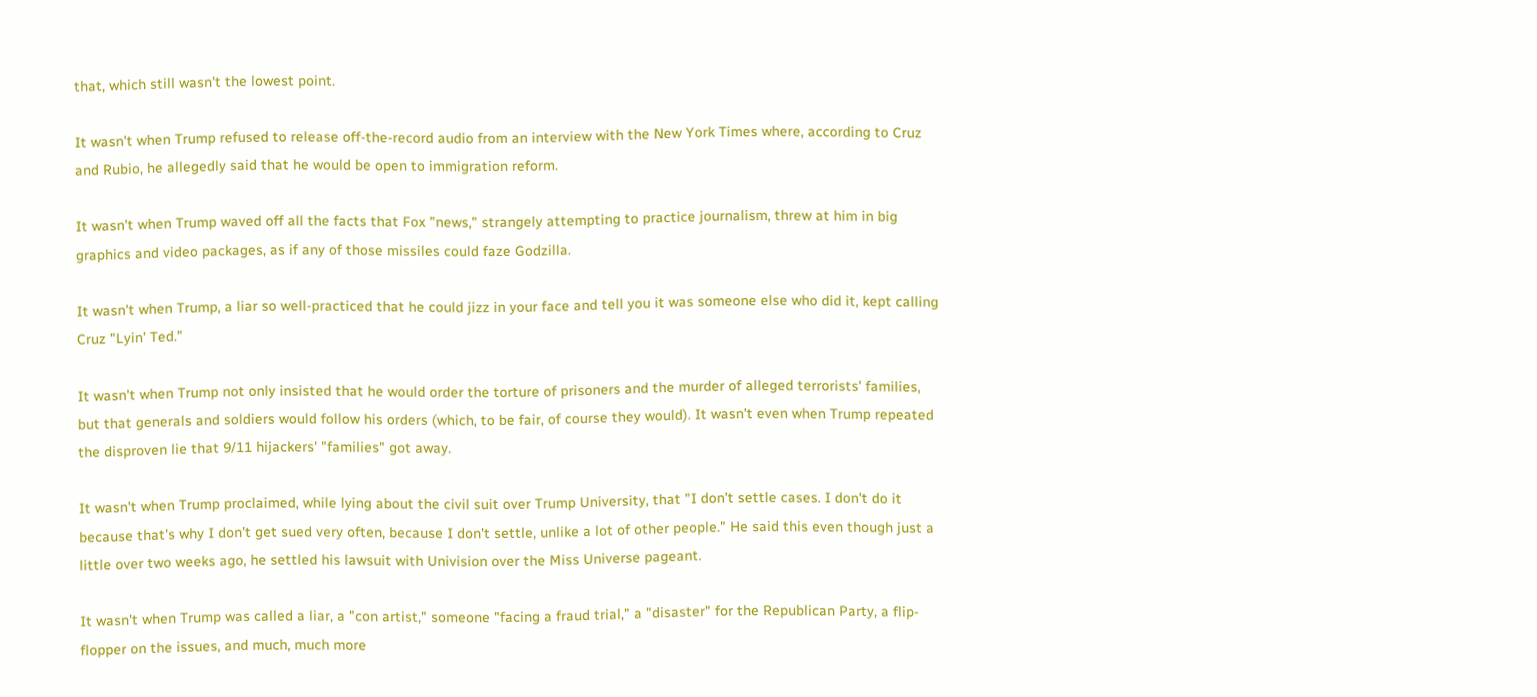that, which still wasn't the lowest point.

It wasn't when Trump refused to release off-the-record audio from an interview with the New York Times where, according to Cruz and Rubio, he allegedly said that he would be open to immigration reform.

It wasn't when Trump waved off all the facts that Fox "news," strangely attempting to practice journalism, threw at him in big graphics and video packages, as if any of those missiles could faze Godzilla.

It wasn't when Trump, a liar so well-practiced that he could jizz in your face and tell you it was someone else who did it, kept calling Cruz "Lyin' Ted."

It wasn't when Trump not only insisted that he would order the torture of prisoners and the murder of alleged terrorists' families, but that generals and soldiers would follow his orders (which, to be fair, of course they would). It wasn't even when Trump repeated the disproven lie that 9/11 hijackers' "families" got away.

It wasn't when Trump proclaimed, while lying about the civil suit over Trump University, that "I don't settle cases. I don't do it because that's why I don't get sued very often, because I don't settle, unlike a lot of other people." He said this even though just a little over two weeks ago, he settled his lawsuit with Univision over the Miss Universe pageant.

It wasn't when Trump was called a liar, a "con artist," someone "facing a fraud trial," a "disaster" for the Republican Party, a flip-flopper on the issues, and much, much more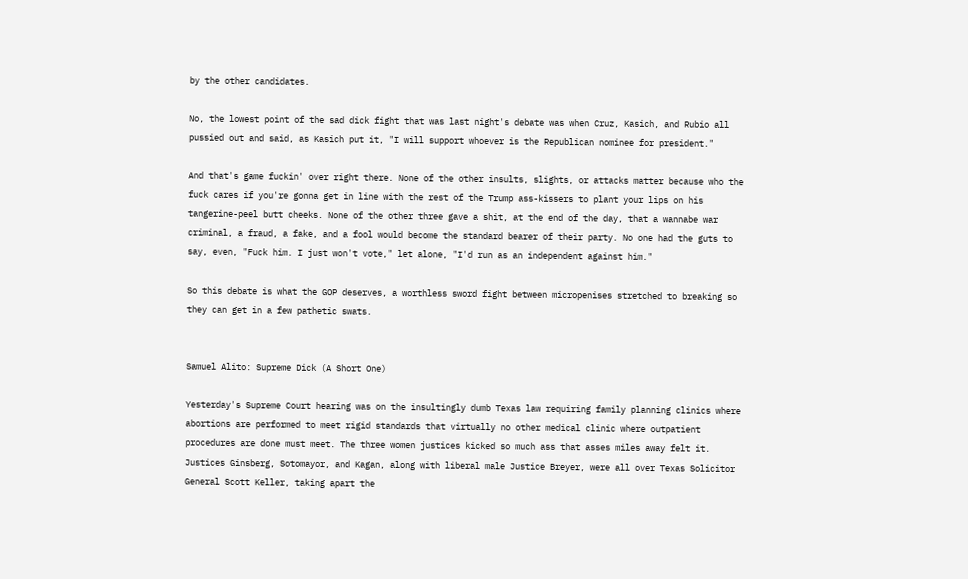by the other candidates.

No, the lowest point of the sad dick fight that was last night's debate was when Cruz, Kasich, and Rubio all pussied out and said, as Kasich put it, "I will support whoever is the Republican nominee for president."

And that's game fuckin' over right there. None of the other insults, slights, or attacks matter because who the fuck cares if you're gonna get in line with the rest of the Trump ass-kissers to plant your lips on his tangerine-peel butt cheeks. None of the other three gave a shit, at the end of the day, that a wannabe war criminal, a fraud, a fake, and a fool would become the standard bearer of their party. No one had the guts to say, even, "Fuck him. I just won't vote," let alone, "I'd run as an independent against him."

So this debate is what the GOP deserves, a worthless sword fight between micropenises stretched to breaking so they can get in a few pathetic swats.


Samuel Alito: Supreme Dick (A Short One)

Yesterday's Supreme Court hearing was on the insultingly dumb Texas law requiring family planning clinics where abortions are performed to meet rigid standards that virtually no other medical clinic where outpatient procedures are done must meet. The three women justices kicked so much ass that asses miles away felt it. Justices Ginsberg, Sotomayor, and Kagan, along with liberal male Justice Breyer, were all over Texas Solicitor General Scott Keller, taking apart the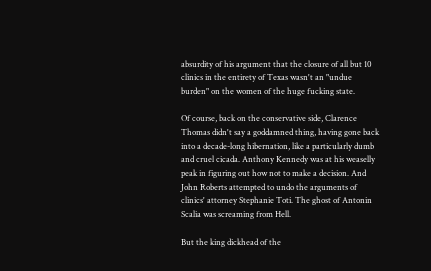absurdity of his argument that the closure of all but 10 clinics in the entirety of Texas wasn't an "undue burden" on the women of the huge fucking state.

Of course, back on the conservative side, Clarence Thomas didn't say a goddamned thing, having gone back into a decade-long hibernation, like a particularly dumb and cruel cicada. Anthony Kennedy was at his weaselly peak in figuring out how not to make a decision. And John Roberts attempted to undo the arguments of clinics' attorney Stephanie Toti. The ghost of Antonin Scalia was screaming from Hell.

But the king dickhead of the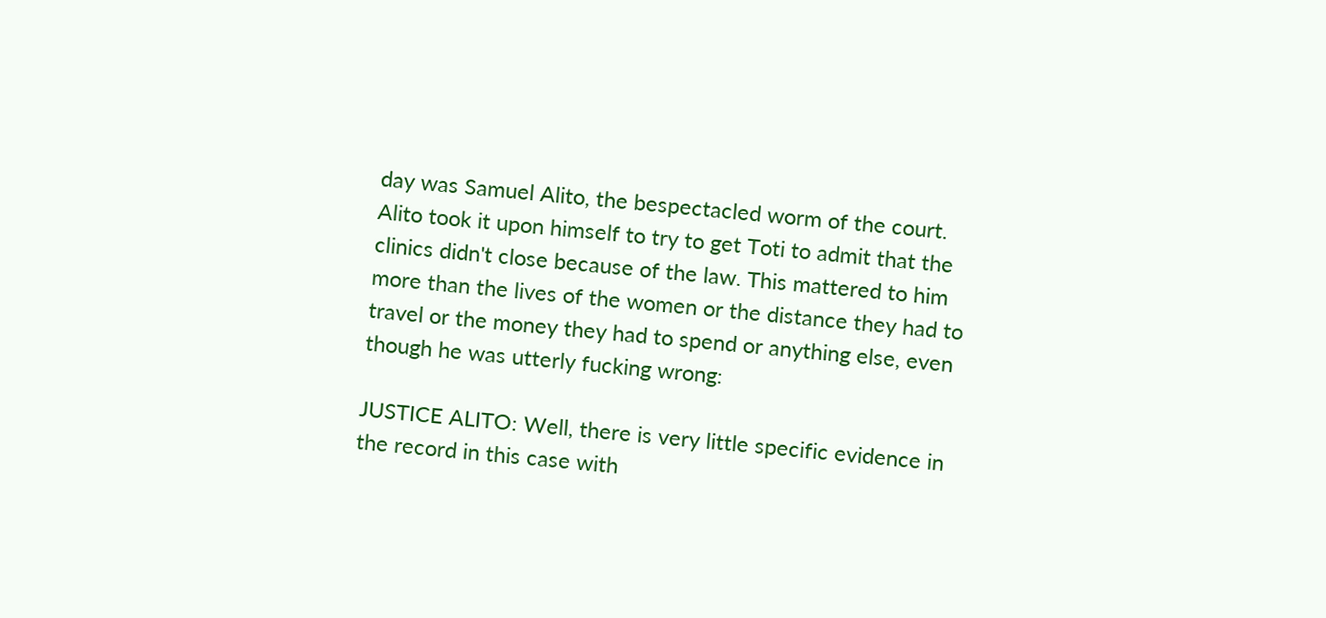day was Samuel Alito, the bespectacled worm of the court. Alito took it upon himself to try to get Toti to admit that the clinics didn't close because of the law. This mattered to him more than the lives of the women or the distance they had to travel or the money they had to spend or anything else, even though he was utterly fucking wrong:

JUSTICE ALITO: Well, there is very little specific evidence in the record in this case with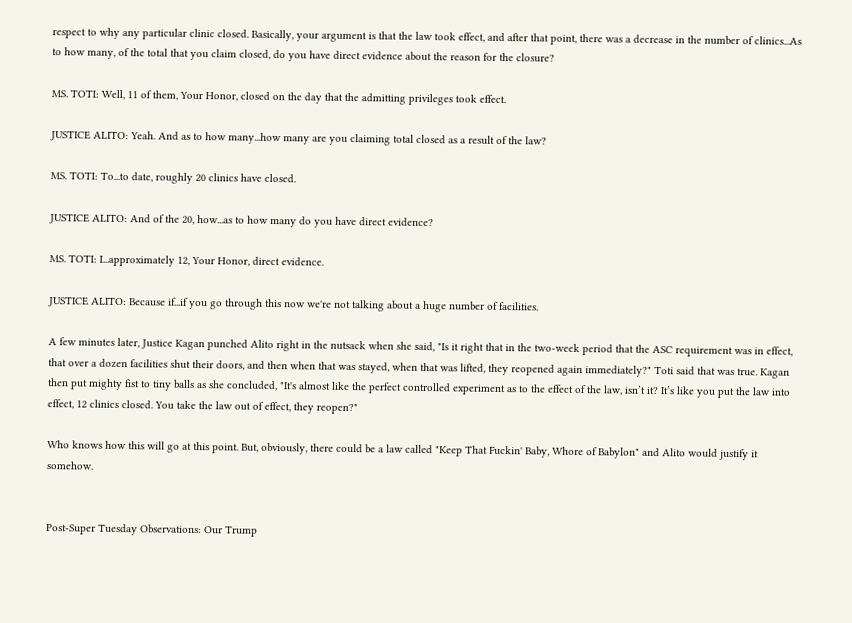respect to why any particular clinic closed. Basically, your argument is that the law took effect, and after that point, there was a decrease in the number of clinics...As to how many, of the total that you claim closed, do you have direct evidence about the reason for the closure?

MS. TOTI: Well, 11 of them, Your Honor, closed on the day that the admitting privileges took effect.

JUSTICE ALITO: Yeah. And as to how many...how many are you claiming total closed as a result of the law?

MS. TOTI: To...to date, roughly 20 clinics have closed.

JUSTICE ALITO: And of the 20, how...as to how many do you have direct evidence?

MS. TOTI: I...approximately 12, Your Honor, direct evidence.

JUSTICE ALITO: Because if...if you go through this now we're not talking about a huge number of facilities.

A few minutes later, Justice Kagan punched Alito right in the nutsack when she said, "Is it right that in the two-week period that the ASC requirement was in effect, that over a dozen facilities shut their doors, and then when that was stayed, when that was lifted, they reopened again immediately?" Toti said that was true. Kagan then put mighty fist to tiny balls as she concluded, "It's almost like the perfect controlled experiment as to the effect of the law, isn’t it? It’s like you put the law into effect, 12 clinics closed. You take the law out of effect, they reopen?"

Who knows how this will go at this point. But, obviously, there could be a law called "Keep That Fuckin' Baby, Whore of Babylon" and Alito would justify it somehow.


Post-Super Tuesday Observations: Our Trump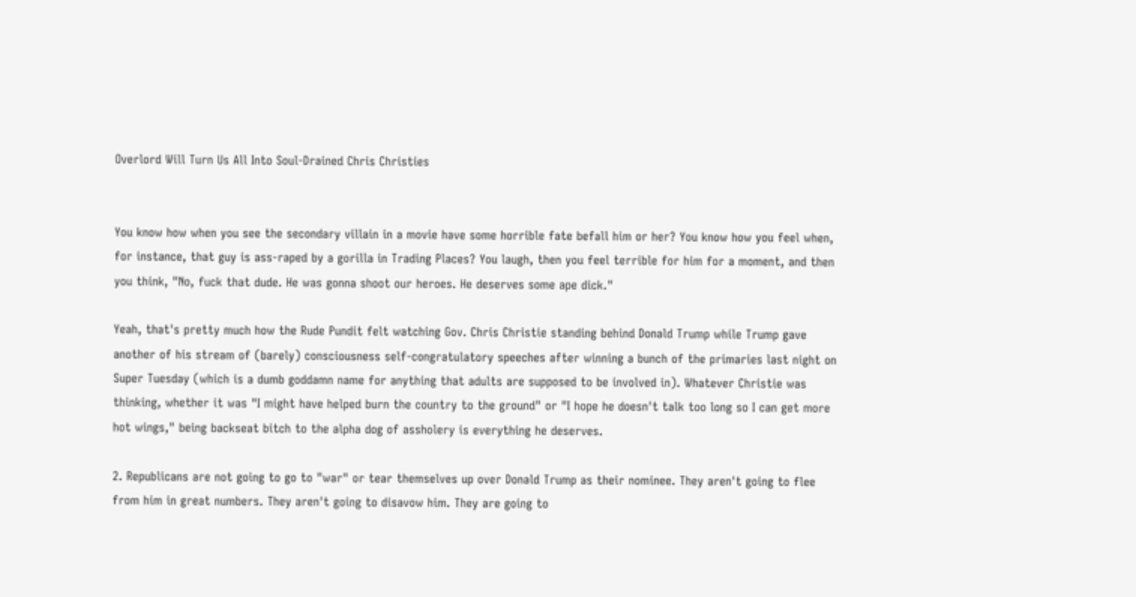Overlord Will Turn Us All Into Soul-Drained Chris Christies


You know how when you see the secondary villain in a movie have some horrible fate befall him or her? You know how you feel when, for instance, that guy is ass-raped by a gorilla in Trading Places? You laugh, then you feel terrible for him for a moment, and then you think, "No, fuck that dude. He was gonna shoot our heroes. He deserves some ape dick."

Yeah, that's pretty much how the Rude Pundit felt watching Gov. Chris Christie standing behind Donald Trump while Trump gave another of his stream of (barely) consciousness self-congratulatory speeches after winning a bunch of the primaries last night on Super Tuesday (which is a dumb goddamn name for anything that adults are supposed to be involved in). Whatever Christie was thinking, whether it was "I might have helped burn the country to the ground" or "I hope he doesn't talk too long so I can get more hot wings," being backseat bitch to the alpha dog of assholery is everything he deserves.

2. Republicans are not going to go to "war" or tear themselves up over Donald Trump as their nominee. They aren't going to flee from him in great numbers. They aren't going to disavow him. They are going to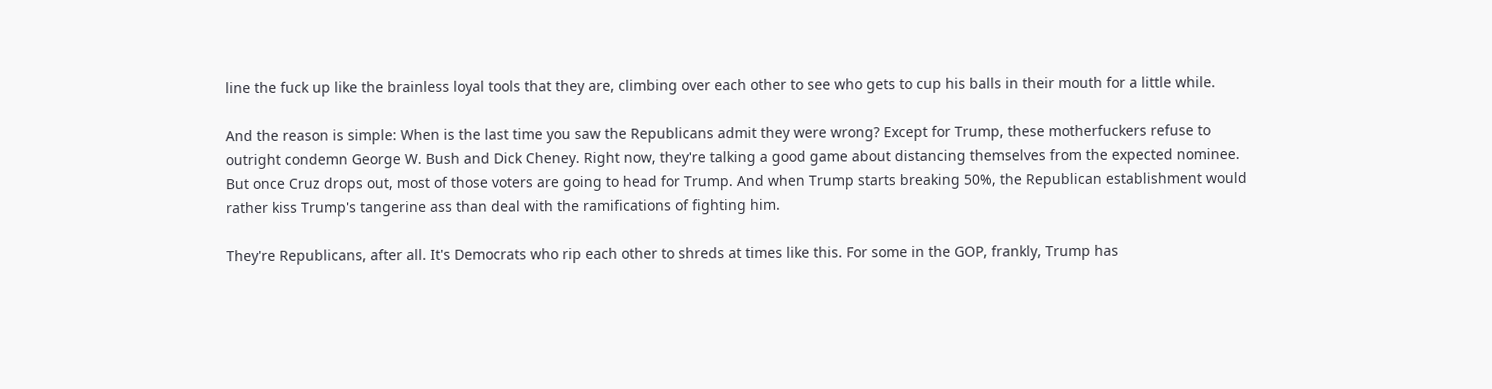line the fuck up like the brainless loyal tools that they are, climbing over each other to see who gets to cup his balls in their mouth for a little while.

And the reason is simple: When is the last time you saw the Republicans admit they were wrong? Except for Trump, these motherfuckers refuse to outright condemn George W. Bush and Dick Cheney. Right now, they're talking a good game about distancing themselves from the expected nominee. But once Cruz drops out, most of those voters are going to head for Trump. And when Trump starts breaking 50%, the Republican establishment would rather kiss Trump's tangerine ass than deal with the ramifications of fighting him.

They're Republicans, after all. It's Democrats who rip each other to shreds at times like this. For some in the GOP, frankly, Trump has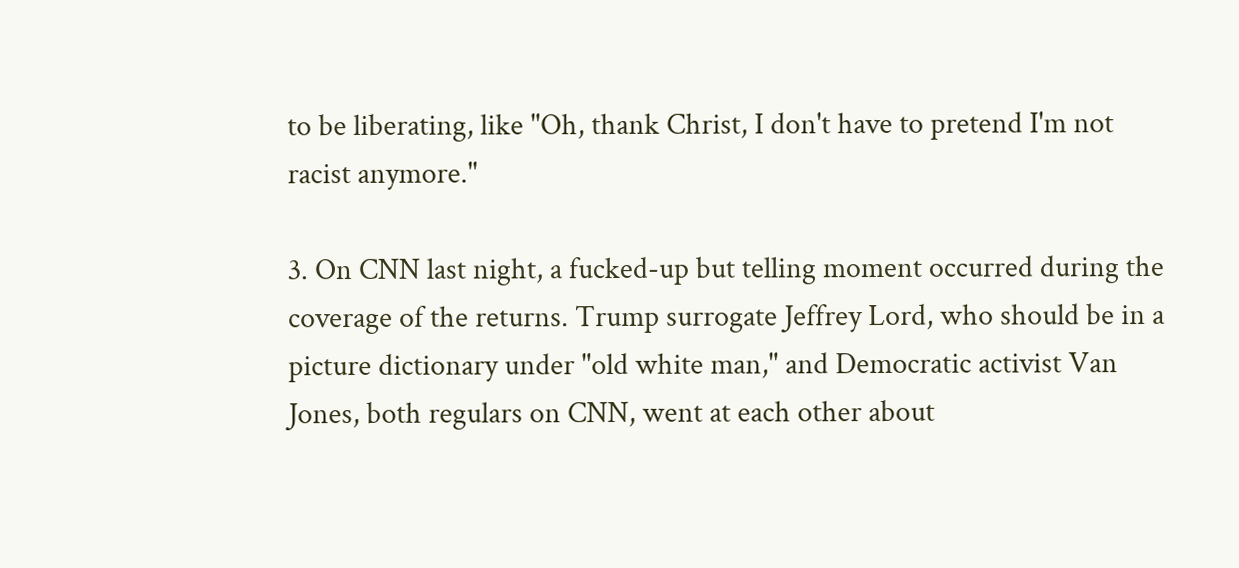to be liberating, like "Oh, thank Christ, I don't have to pretend I'm not racist anymore."

3. On CNN last night, a fucked-up but telling moment occurred during the coverage of the returns. Trump surrogate Jeffrey Lord, who should be in a picture dictionary under "old white man," and Democratic activist Van Jones, both regulars on CNN, went at each other about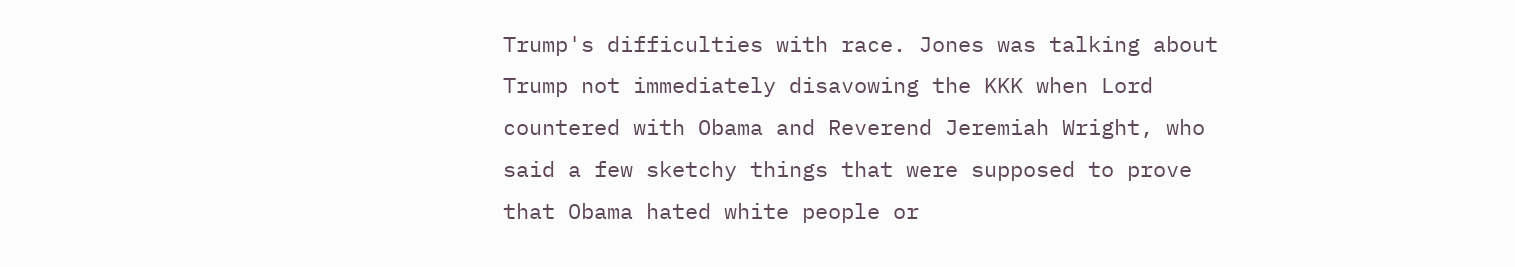Trump's difficulties with race. Jones was talking about Trump not immediately disavowing the KKK when Lord countered with Obama and Reverend Jeremiah Wright, who said a few sketchy things that were supposed to prove that Obama hated white people or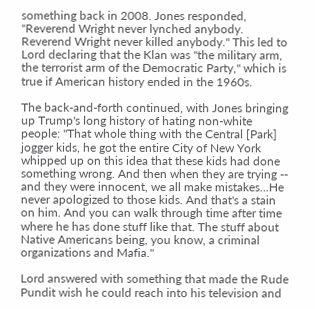something back in 2008. Jones responded, "Reverend Wright never lynched anybody. Reverend Wright never killed anybody." This led to Lord declaring that the Klan was "the military arm, the terrorist arm of the Democratic Party," which is true if American history ended in the 1960s.

The back-and-forth continued, with Jones bringing up Trump's long history of hating non-white people: "That whole thing with the Central [Park] jogger kids, he got the entire City of New York whipped up on this idea that these kids had done something wrong. And then when they are trying -- and they were innocent, we all make mistakes...He never apologized to those kids. And that's a stain on him. And you can walk through time after time where he has done stuff like that. The stuff about Native Americans being, you know, a criminal organizations and Mafia."

Lord answered with something that made the Rude Pundit wish he could reach into his television and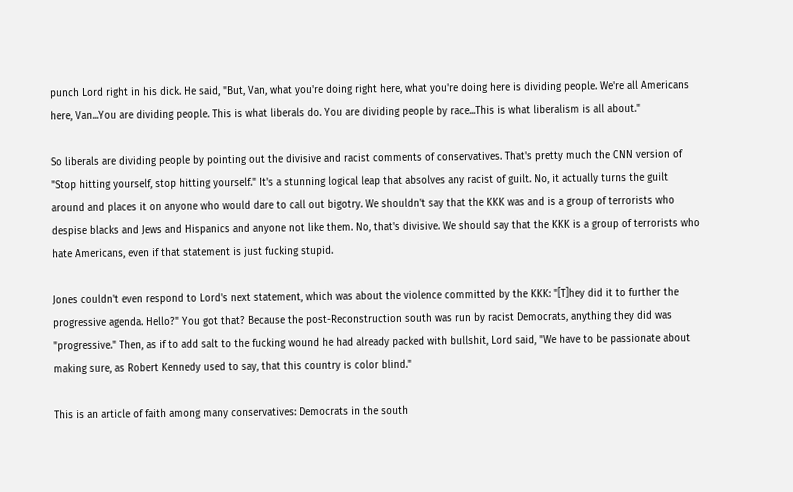punch Lord right in his dick. He said, "But, Van, what you're doing right here, what you're doing here is dividing people. We're all Americans here, Van...You are dividing people. This is what liberals do. You are dividing people by race...This is what liberalism is all about."

So liberals are dividing people by pointing out the divisive and racist comments of conservatives. That's pretty much the CNN version of "Stop hitting yourself, stop hitting yourself." It's a stunning logical leap that absolves any racist of guilt. No, it actually turns the guilt around and places it on anyone who would dare to call out bigotry. We shouldn't say that the KKK was and is a group of terrorists who despise blacks and Jews and Hispanics and anyone not like them. No, that's divisive. We should say that the KKK is a group of terrorists who hate Americans, even if that statement is just fucking stupid.

Jones couldn't even respond to Lord's next statement, which was about the violence committed by the KKK: "[T]hey did it to further the progressive agenda. Hello?" You got that? Because the post-Reconstruction south was run by racist Democrats, anything they did was "progressive." Then, as if to add salt to the fucking wound he had already packed with bullshit, Lord said, "We have to be passionate about making sure, as Robert Kennedy used to say, that this country is color blind."

This is an article of faith among many conservatives: Democrats in the south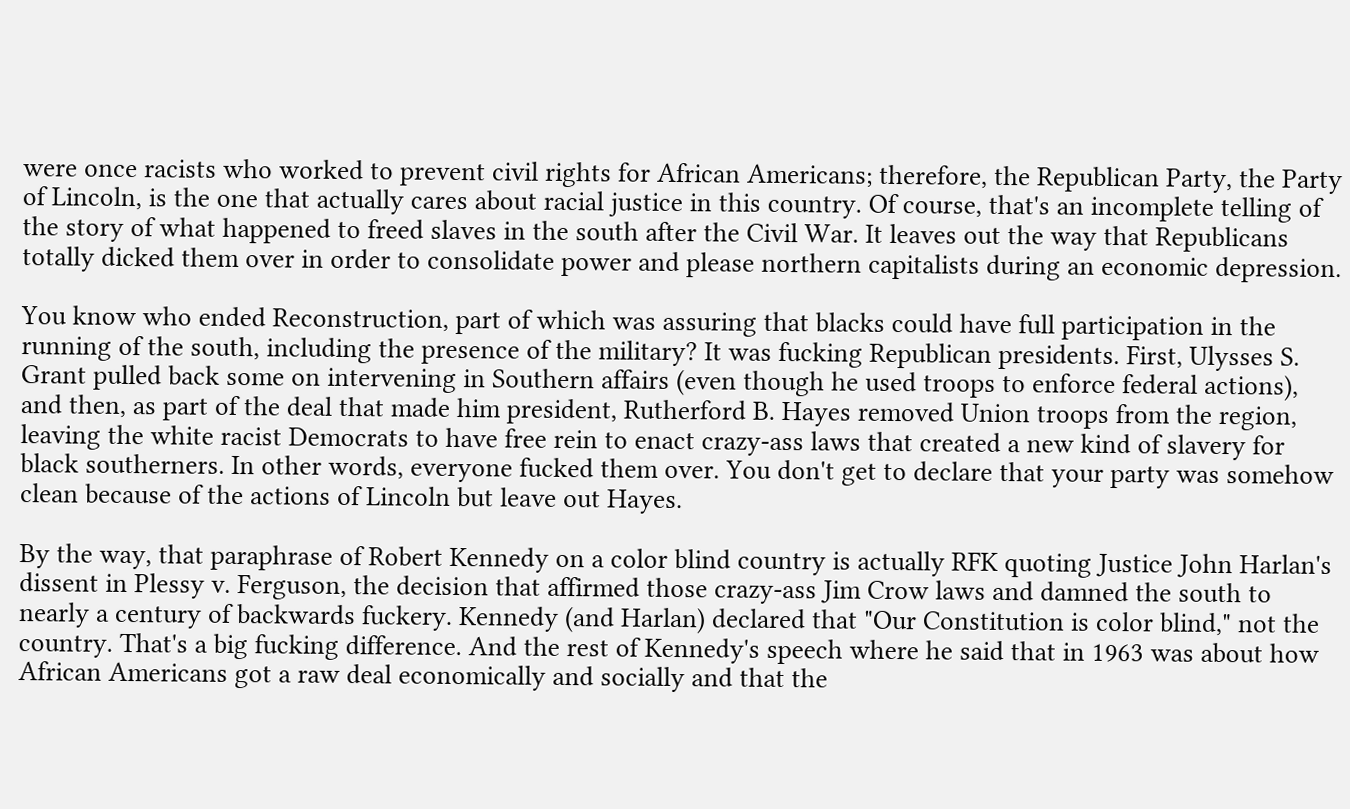were once racists who worked to prevent civil rights for African Americans; therefore, the Republican Party, the Party of Lincoln, is the one that actually cares about racial justice in this country. Of course, that's an incomplete telling of the story of what happened to freed slaves in the south after the Civil War. It leaves out the way that Republicans totally dicked them over in order to consolidate power and please northern capitalists during an economic depression.

You know who ended Reconstruction, part of which was assuring that blacks could have full participation in the running of the south, including the presence of the military? It was fucking Republican presidents. First, Ulysses S. Grant pulled back some on intervening in Southern affairs (even though he used troops to enforce federal actions), and then, as part of the deal that made him president, Rutherford B. Hayes removed Union troops from the region, leaving the white racist Democrats to have free rein to enact crazy-ass laws that created a new kind of slavery for black southerners. In other words, everyone fucked them over. You don't get to declare that your party was somehow clean because of the actions of Lincoln but leave out Hayes.

By the way, that paraphrase of Robert Kennedy on a color blind country is actually RFK quoting Justice John Harlan's dissent in Plessy v. Ferguson, the decision that affirmed those crazy-ass Jim Crow laws and damned the south to nearly a century of backwards fuckery. Kennedy (and Harlan) declared that "Our Constitution is color blind," not the country. That's a big fucking difference. And the rest of Kennedy's speech where he said that in 1963 was about how African Americans got a raw deal economically and socially and that the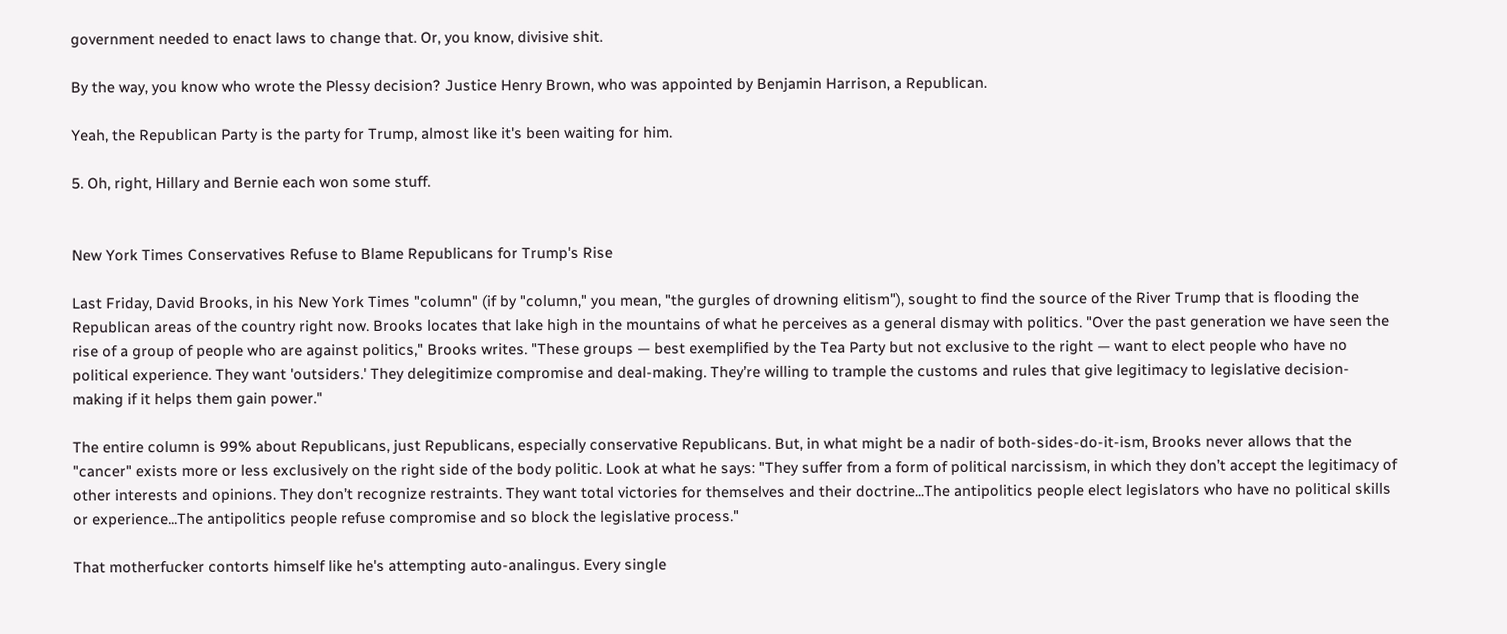government needed to enact laws to change that. Or, you know, divisive shit.

By the way, you know who wrote the Plessy decision? Justice Henry Brown, who was appointed by Benjamin Harrison, a Republican.

Yeah, the Republican Party is the party for Trump, almost like it's been waiting for him.

5. Oh, right, Hillary and Bernie each won some stuff.


New York Times Conservatives Refuse to Blame Republicans for Trump's Rise

Last Friday, David Brooks, in his New York Times "column" (if by "column," you mean, "the gurgles of drowning elitism"), sought to find the source of the River Trump that is flooding the Republican areas of the country right now. Brooks locates that lake high in the mountains of what he perceives as a general dismay with politics. "Over the past generation we have seen the rise of a group of people who are against politics," Brooks writes. "These groups — best exemplified by the Tea Party but not exclusive to the right — want to elect people who have no political experience. They want 'outsiders.' They delegitimize compromise and deal-making. They’re willing to trample the customs and rules that give legitimacy to legislative decision-making if it helps them gain power."

The entire column is 99% about Republicans, just Republicans, especially conservative Republicans. But, in what might be a nadir of both-sides-do-it-ism, Brooks never allows that the "cancer" exists more or less exclusively on the right side of the body politic. Look at what he says: "They suffer from a form of political narcissism, in which they don’t accept the legitimacy of other interests and opinions. They don’t recognize restraints. They want total victories for themselves and their doctrine...The antipolitics people elect legislators who have no political skills or experience...The antipolitics people refuse compromise and so block the legislative process."

That motherfucker contorts himself like he's attempting auto-analingus. Every single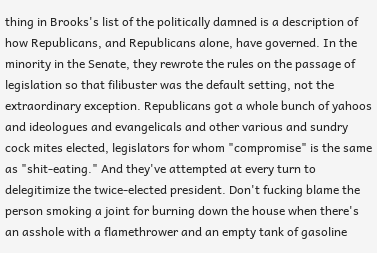thing in Brooks's list of the politically damned is a description of how Republicans, and Republicans alone, have governed. In the minority in the Senate, they rewrote the rules on the passage of legislation so that filibuster was the default setting, not the extraordinary exception. Republicans got a whole bunch of yahoos and ideologues and evangelicals and other various and sundry cock mites elected, legislators for whom "compromise" is the same as "shit-eating." And they've attempted at every turn to delegitimize the twice-elected president. Don't fucking blame the person smoking a joint for burning down the house when there's an asshole with a flamethrower and an empty tank of gasoline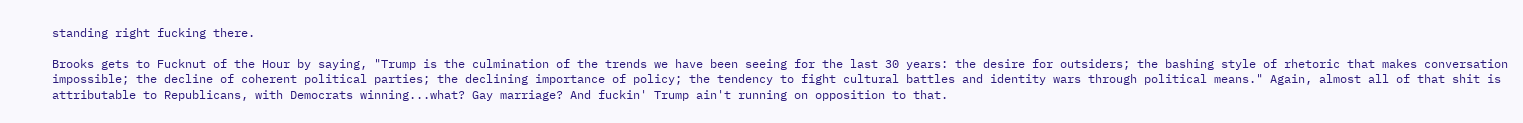standing right fucking there.

Brooks gets to Fucknut of the Hour by saying, "Trump is the culmination of the trends we have been seeing for the last 30 years: the desire for outsiders; the bashing style of rhetoric that makes conversation impossible; the decline of coherent political parties; the declining importance of policy; the tendency to fight cultural battles and identity wars through political means." Again, almost all of that shit is attributable to Republicans, with Democrats winning...what? Gay marriage? And fuckin' Trump ain't running on opposition to that.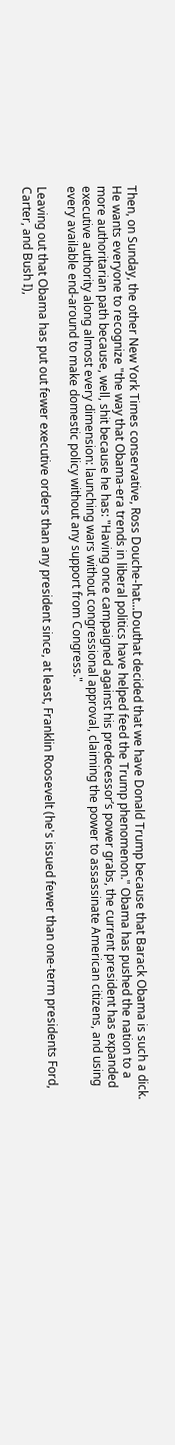Then, on Sunday, the other New York Times conservative, Ross Douche-hat...Douthat decided that we have Donald Trump because that Barack Obama is such a dick. He wants everyone to recognize "the way that Obama-era trends in liberal politics have helped feed the Trump phenomenon." Obama has pushed the nation to a more authoritarian path because, well, shit because he has: "Having once campaigned against his predecessor’s power grabs, the current president has expanded executive authority along almost every dimension: launching wars without congressional approval, claiming the power to assassinate American citizens, and using every available end-around to make domestic policy without any support from Congress."

Leaving out that Obama has put out fewer executive orders than any president since, at least, Franklin Roosevelt (he's issued fewer than one-term presidents Ford, Carter, and Bush I),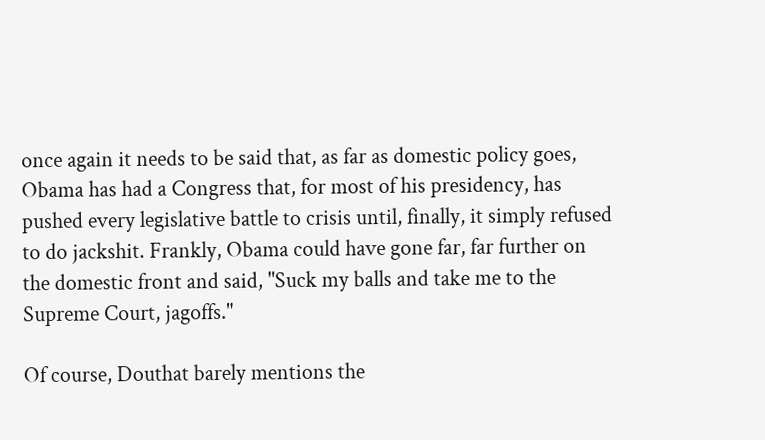once again it needs to be said that, as far as domestic policy goes, Obama has had a Congress that, for most of his presidency, has pushed every legislative battle to crisis until, finally, it simply refused to do jackshit. Frankly, Obama could have gone far, far further on the domestic front and said, "Suck my balls and take me to the Supreme Court, jagoffs."

Of course, Douthat barely mentions the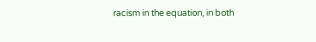racism in the equation, in both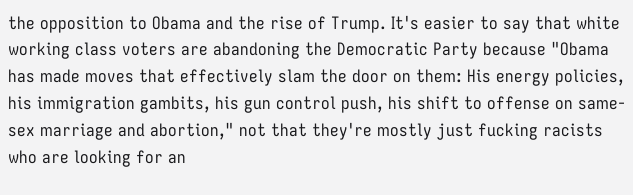the opposition to Obama and the rise of Trump. It's easier to say that white working class voters are abandoning the Democratic Party because "Obama has made moves that effectively slam the door on them: His energy policies, his immigration gambits, his gun control push, his shift to offense on same-sex marriage and abortion," not that they're mostly just fucking racists who are looking for an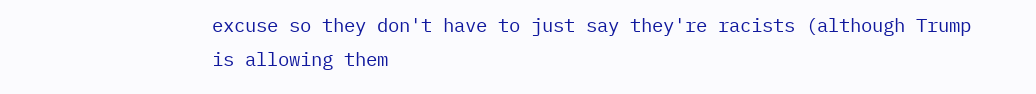excuse so they don't have to just say they're racists (although Trump is allowing them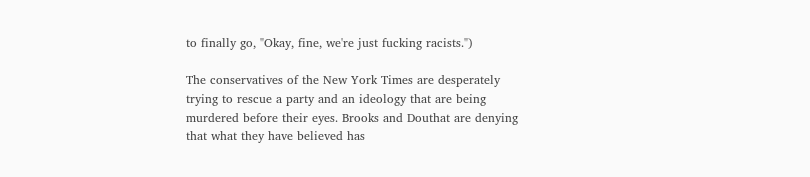to finally go, "Okay, fine, we're just fucking racists.")

The conservatives of the New York Times are desperately trying to rescue a party and an ideology that are being murdered before their eyes. Brooks and Douthat are denying that what they have believed has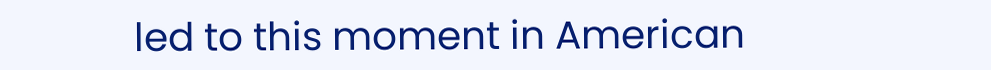led to this moment in American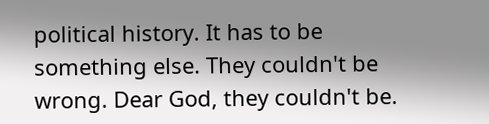political history. It has to be something else. They couldn't be wrong. Dear God, they couldn't be.